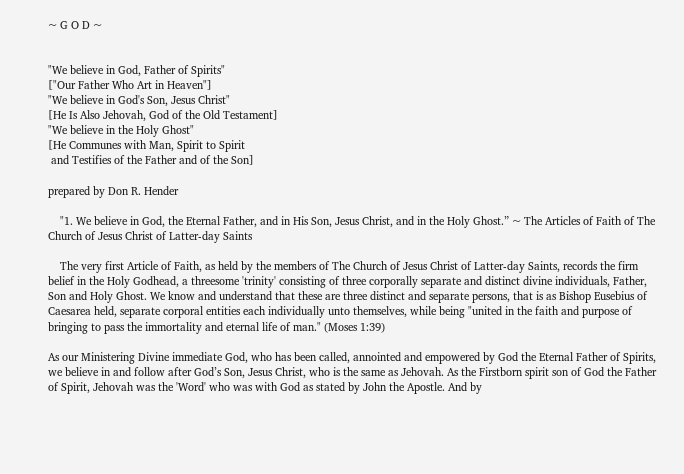~ G O D ~


"We believe in God, Father of Spirits"
["Our Father Who Art in Heaven"]
"We believe in God's Son, Jesus Christ"
[He Is Also Jehovah, God of the Old Testament]
"We believe in the Holy Ghost"
[He Communes with Man, Spirit to Spirit
 and Testifies of the Father and of the Son]

prepared by Don R. Hender

    "1. We believe in God, the Eternal Father, and in His Son, Jesus Christ, and in the Holy Ghost.” ~ The Articles of Faith of The Church of Jesus Christ of Latter-day Saints

    The very first Article of Faith, as held by the members of The Church of Jesus Christ of Latter-day Saints, records the firm belief in the Holy Godhead, a threesome 'trinity' consisting of three corporally separate and distinct divine individuals, Father, Son and Holy Ghost. We know and understand that these are three distinct and separate persons, that is as Bishop Eusebius of Caesarea held, separate corporal entities each individually unto themselves, while being "united in the faith and purpose of bringing to pass the immortality and eternal life of man." (Moses 1:39)

As our Ministering Divine immediate God, who has been called, annointed and empowered by God the Eternal Father of Spirits, we believe in and follow after God’s Son, Jesus Christ, who is the same as Jehovah. As the Firstborn spirit son of God the Father of Spirit, Jehovah was the 'Word' who was with God as stated by John the Apostle. And by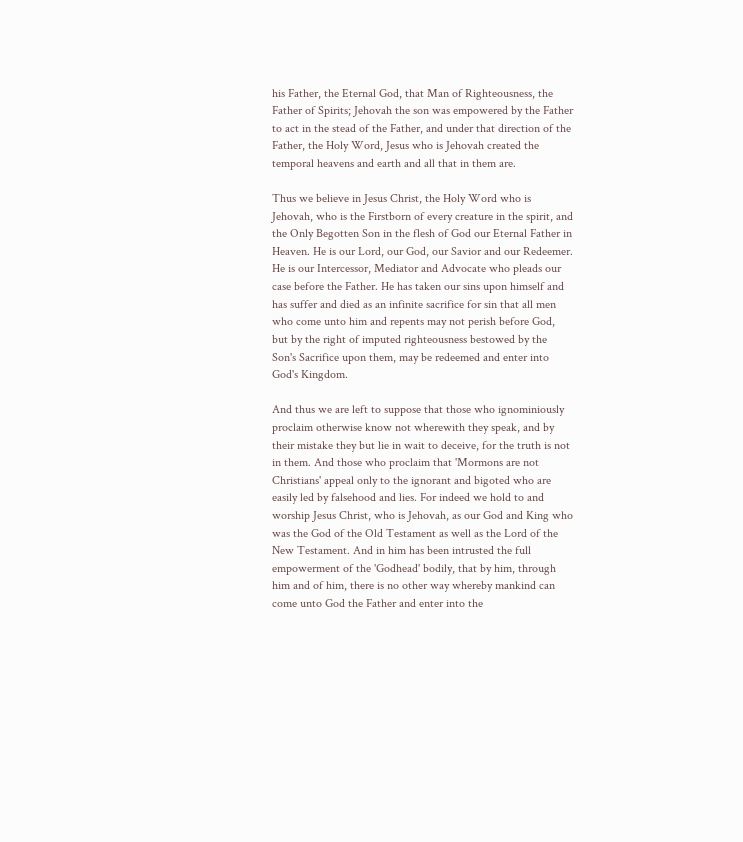his Father, the Eternal God, that Man of Righteousness, the Father of Spirits; Jehovah the son was empowered by the Father to act in the stead of the Father, and under that direction of the Father, the Holy Word, Jesus who is Jehovah created the temporal heavens and earth and all that in them are.

Thus we believe in Jesus Christ, the Holy Word who is Jehovah, who is the Firstborn of every creature in the spirit, and the Only Begotten Son in the flesh of God our Eternal Father in Heaven. He is our Lord, our God, our Savior and our Redeemer. He is our Intercessor, Mediator and Advocate who pleads our case before the Father. He has taken our sins upon himself and has suffer and died as an infinite sacrifice for sin that all men who come unto him and repents may not perish before God, but by the right of imputed righteousness bestowed by the Son's Sacrifice upon them, may be redeemed and enter into God's Kingdom.

And thus we are left to suppose that those who ignominiously proclaim otherwise know not wherewith they speak, and by their mistake they but lie in wait to deceive, for the truth is not in them. And those who proclaim that 'Mormons are not Christians' appeal only to the ignorant and bigoted who are easily led by falsehood and lies. For indeed we hold to and worship Jesus Christ, who is Jehovah, as our God and King who was the God of the Old Testament as well as the Lord of the New Testament. And in him has been intrusted the full empowerment of the 'Godhead' bodily, that by him, through him and of him, there is no other way whereby mankind can come unto God the Father and enter into the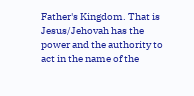Father's Kingdom. That is Jesus/Jehovah has the power and the authority to act in the name of the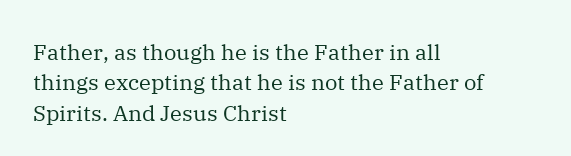Father, as though he is the Father in all things excepting that he is not the Father of Spirits. And Jesus Christ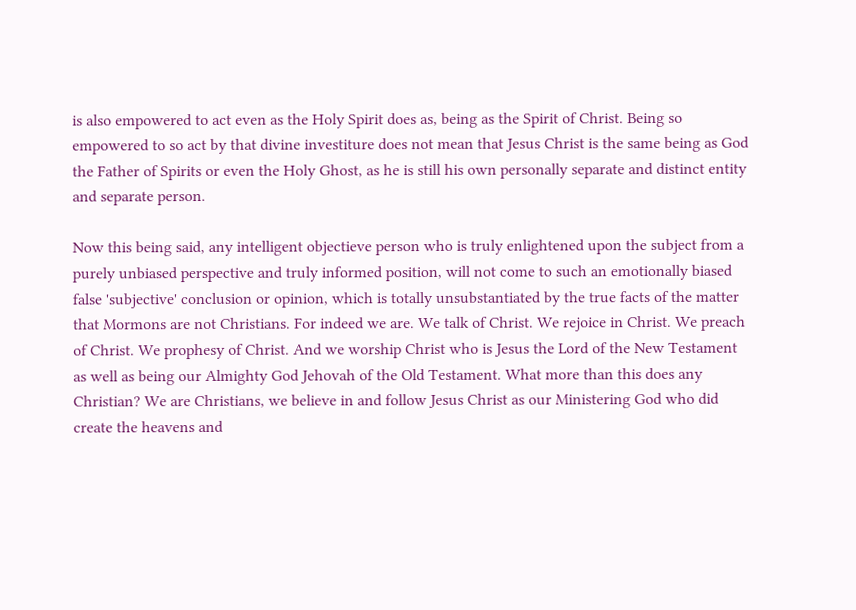is also empowered to act even as the Holy Spirit does as, being as the Spirit of Christ. Being so empowered to so act by that divine investiture does not mean that Jesus Christ is the same being as God the Father of Spirits or even the Holy Ghost, as he is still his own personally separate and distinct entity and separate person.

Now this being said, any intelligent objectieve person who is truly enlightened upon the subject from a purely unbiased perspective and truly informed position, will not come to such an emotionally biased false 'subjective' conclusion or opinion, which is totally unsubstantiated by the true facts of the matter that Mormons are not Christians. For indeed we are. We talk of Christ. We rejoice in Christ. We preach of Christ. We prophesy of Christ. And we worship Christ who is Jesus the Lord of the New Testament as well as being our Almighty God Jehovah of the Old Testament. What more than this does any Christian? We are Christians, we believe in and follow Jesus Christ as our Ministering God who did create the heavens and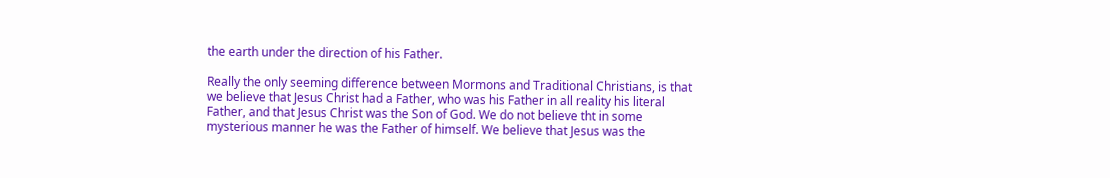the earth under the direction of his Father.

Really the only seeming difference between Mormons and Traditional Christians, is that we believe that Jesus Christ had a Father, who was his Father in all reality his literal Father, and that Jesus Christ was the Son of God. We do not believe tht in some mysterious manner he was the Father of himself. We believe that Jesus was the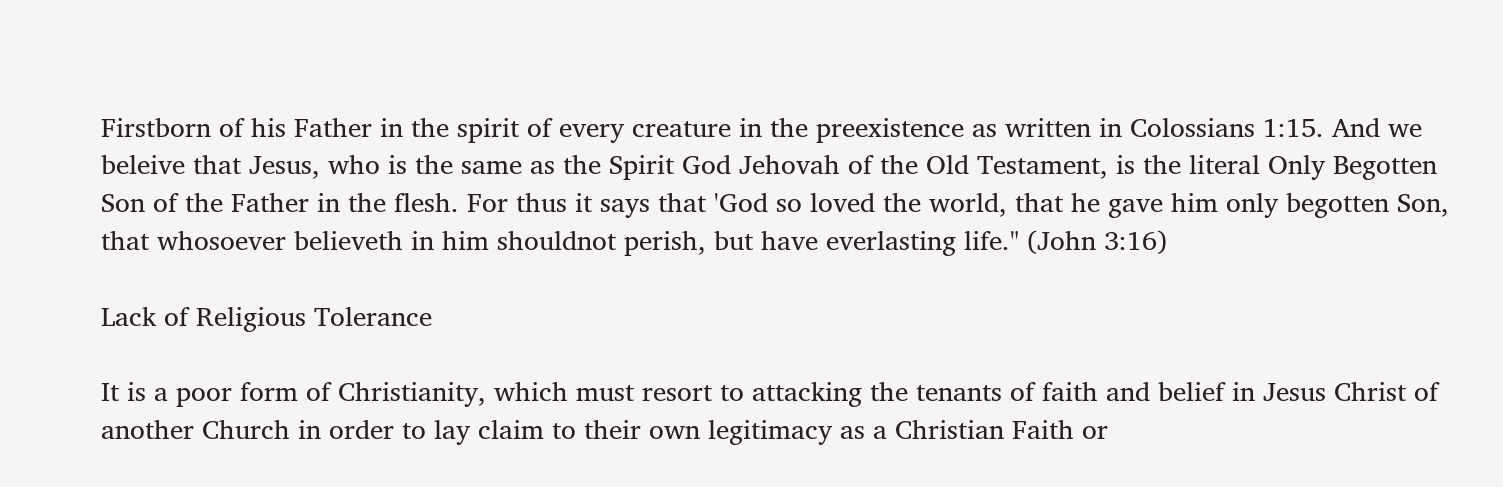Firstborn of his Father in the spirit of every creature in the preexistence as written in Colossians 1:15. And we beleive that Jesus, who is the same as the Spirit God Jehovah of the Old Testament, is the literal Only Begotten Son of the Father in the flesh. For thus it says that 'God so loved the world, that he gave him only begotten Son, that whosoever believeth in him shouldnot perish, but have everlasting life." (John 3:16)

Lack of Religious Tolerance

It is a poor form of Christianity, which must resort to attacking the tenants of faith and belief in Jesus Christ of another Church in order to lay claim to their own legitimacy as a Christian Faith or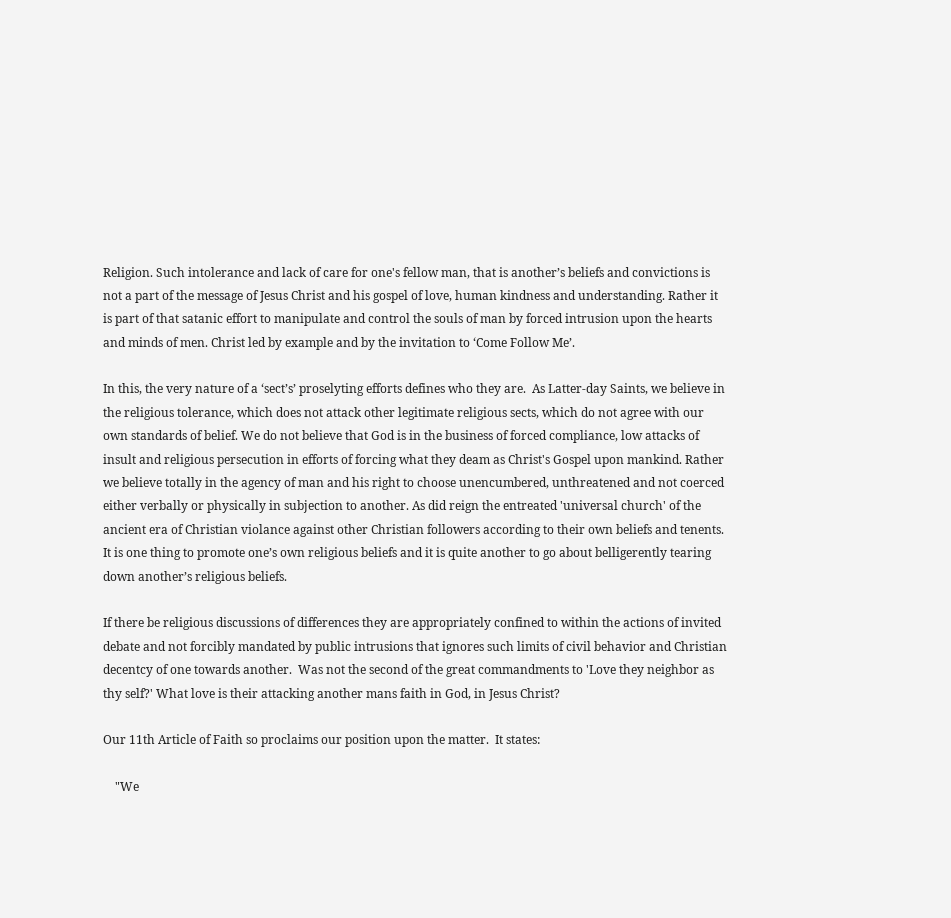Religion. Such intolerance and lack of care for one's fellow man, that is another’s beliefs and convictions is not a part of the message of Jesus Christ and his gospel of love, human kindness and understanding. Rather it is part of that satanic effort to manipulate and control the souls of man by forced intrusion upon the hearts and minds of men. Christ led by example and by the invitation to ‘Come Follow Me’.

In this, the very nature of a ‘sect’s’ proselyting efforts defines who they are.  As Latter-day Saints, we believe in the religious tolerance, which does not attack other legitimate religious sects, which do not agree with our own standards of belief. We do not believe that God is in the business of forced compliance, low attacks of insult and religious persecution in efforts of forcing what they deam as Christ's Gospel upon mankind. Rather we believe totally in the agency of man and his right to choose unencumbered, unthreatened and not coerced either verbally or physically in subjection to another. As did reign the entreated 'universal church' of the ancient era of Christian violance against other Christian followers according to their own beliefs and tenents. It is one thing to promote one’s own religious beliefs and it is quite another to go about belligerently tearing down another’s religious beliefs.

If there be religious discussions of differences they are appropriately confined to within the actions of invited debate and not forcibly mandated by public intrusions that ignores such limits of civil behavior and Christian decentcy of one towards another.  Was not the second of the great commandments to 'Love they neighbor as thy self?' What love is their attacking another mans faith in God, in Jesus Christ?

Our 11th Article of Faith so proclaims our position upon the matter.  It states:

    "We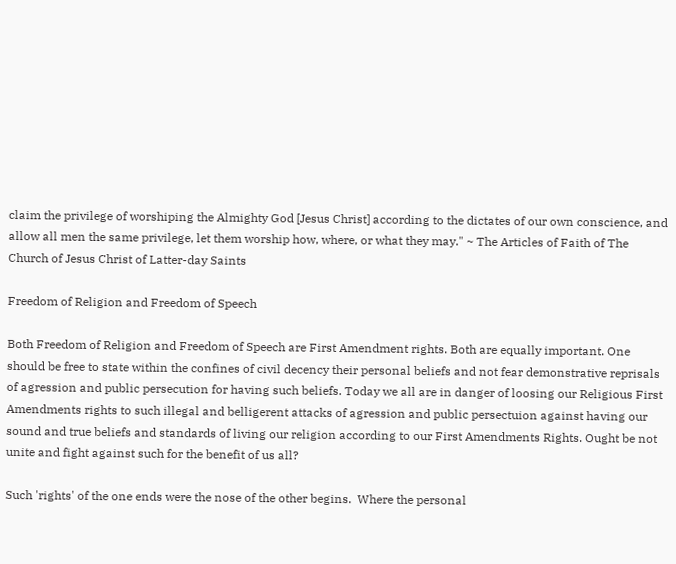claim the privilege of worshiping the Almighty God [Jesus Christ] according to the dictates of our own conscience, and allow all men the same privilege, let them worship how, where, or what they may." ~ The Articles of Faith of The Church of Jesus Christ of Latter-day Saints

Freedom of Religion and Freedom of Speech

Both Freedom of Religion and Freedom of Speech are First Amendment rights. Both are equally important. One should be free to state within the confines of civil decency their personal beliefs and not fear demonstrative reprisals of agression and public persecution for having such beliefs. Today we all are in danger of loosing our Religious First Amendments rights to such illegal and belligerent attacks of agression and public persectuion against having our sound and true beliefs and standards of living our religion according to our First Amendments Rights. Ought be not unite and fight against such for the benefit of us all?

Such 'rights' of the one ends were the nose of the other begins.  Where the personal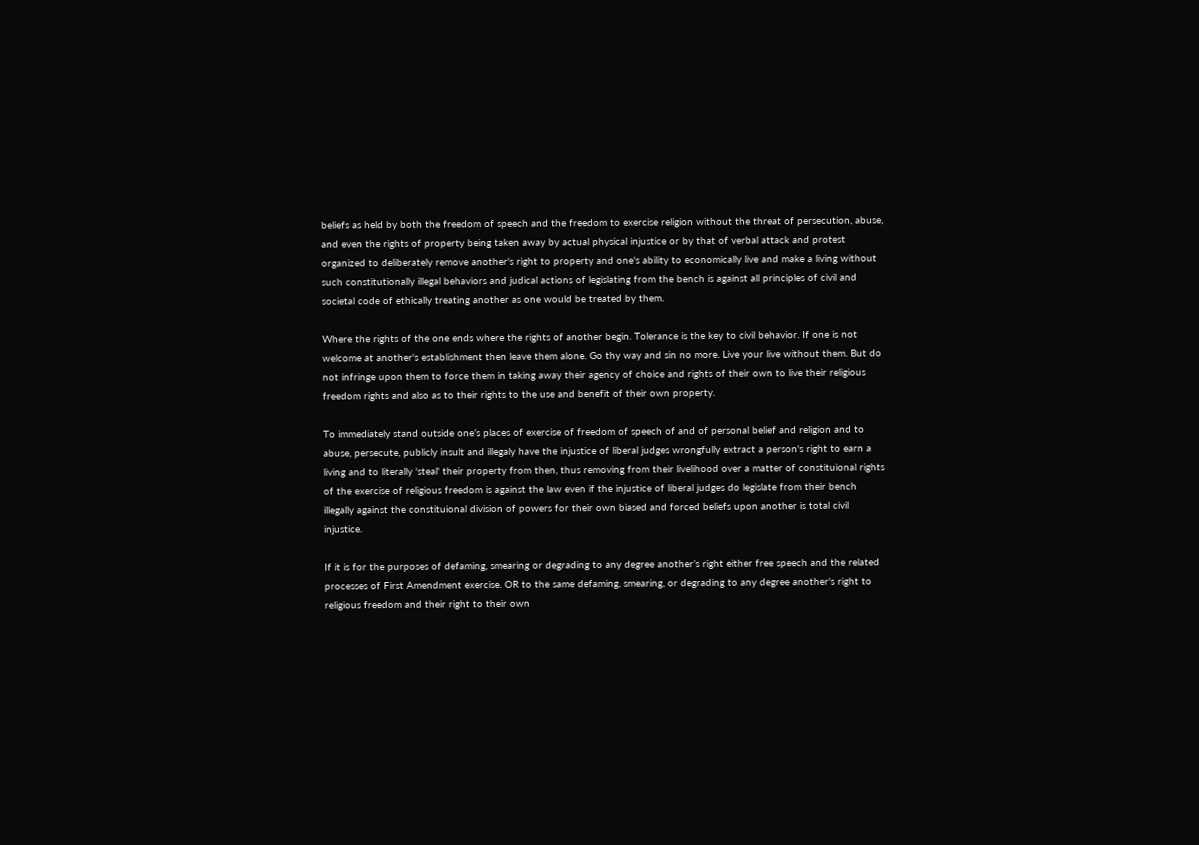beliefs as held by both the freedom of speech and the freedom to exercise religion without the threat of persecution, abuse, and even the rights of property being taken away by actual physical injustice or by that of verbal attack and protest organized to deliberately remove another's right to property and one's ability to economically live and make a living without such constitutionally illegal behaviors and judical actions of legislating from the bench is against all principles of civil and societal code of ethically treating another as one would be treated by them.

Where the rights of the one ends where the rights of another begin. Tolerance is the key to civil behavior. If one is not welcome at another's establishment then leave them alone. Go thy way and sin no more. Live your live without them. But do not infringe upon them to force them in taking away their agency of choice and rights of their own to live their religious freedom rights and also as to their rights to the use and benefit of their own property.

To immediately stand outside one’s places of exercise of freedom of speech of and of personal belief and religion and to abuse, persecute, publicly insult and illegaly have the injustice of liberal judges wrongfully extract a person's right to earn a living and to literally 'steal' their property from then, thus removing from their livelihood over a matter of constituional rights of the exercise of religious freedom is against the law even if the injustice of liberal judges do legislate from their bench illegally against the constituional division of powers for their own biased and forced beliefs upon another is total civil injustice.

If it is for the purposes of defaming, smearing or degrading to any degree another’s right either free speech and the related processes of First Amendment exercise. OR to the same defaming, smearing, or degrading to any degree another's right to religious freedom and their right to their own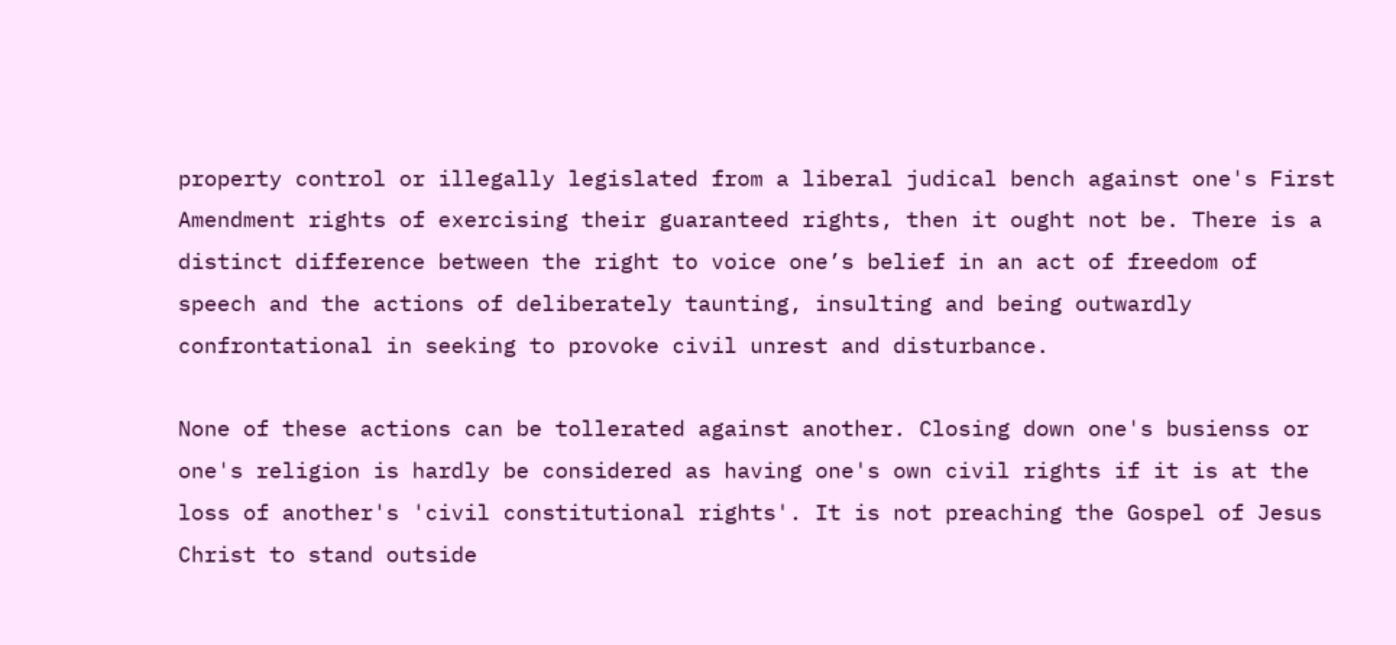property control or illegally legislated from a liberal judical bench against one's First Amendment rights of exercising their guaranteed rights, then it ought not be. There is a distinct difference between the right to voice one’s belief in an act of freedom of speech and the actions of deliberately taunting, insulting and being outwardly confrontational in seeking to provoke civil unrest and disturbance.

None of these actions can be tollerated against another. Closing down one's busienss or one's religion is hardly be considered as having one's own civil rights if it is at the loss of another's 'civil constitutional rights'. It is not preaching the Gospel of Jesus Christ to stand outside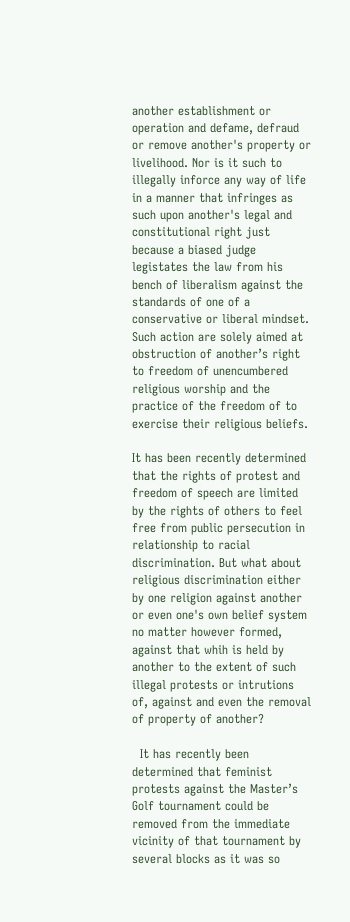another establishment or operation and defame, defraud or remove another's property or livelihood. Nor is it such to illegally inforce any way of life in a manner that infringes as such upon another's legal and constitutional right just because a biased judge legistates the law from his bench of liberalism against the standards of one of a conservative or liberal mindset. Such action are solely aimed at obstruction of another’s right to freedom of unencumbered religious worship and the practice of the freedom of to exercise their religious beliefs.

It has been recently determined that the rights of protest and freedom of speech are limited by the rights of others to feel free from public persecution in relationship to racial discrimination. But what about religious discrimination either by one religion against another or even one's own belief system no matter however formed, against that whih is held by another to the extent of such illegal protests or intrutions of, against and even the removal of property of another?

  It has recently been determined that feminist protests against the Master’s Golf tournament could be removed from the immediate vicinity of that tournament by several blocks as it was so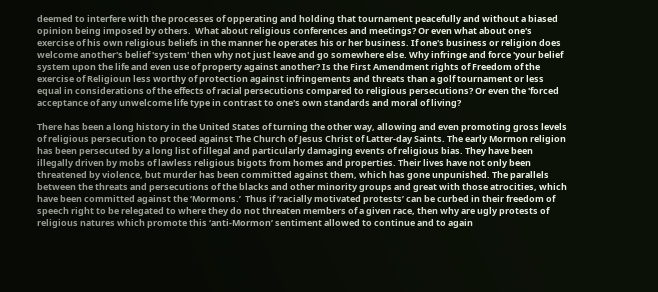deemed to interfere with the processes of opperating and holding that tournament peacefully and without a biased opinion being imposed by others.  What about religious conferences and meetings? Or even what about one's exercise of his own religious beliefs in the manner he operates his or her business. If one's business or religion does welcome another's belief 'system' then why not just leave and go somewhere else. Why infringe and force 'your belief system upon the life and even use of property against another? Is the First Amendment rights of Freedom of the exercise of Religioun less worthy of protection against infringements and threats than a golf tournament or less equal in considerations of the effects of racial persecutions compared to religious persecutions? Or even the 'forced acceptance of any unwelcome life type in contrast to one's own standards and moral of living?

There has been a long history in the United States of turning the other way, allowing and even promoting gross levels of religious persecution to proceed against The Church of Jesus Christ of Latter-day Saints. The early Mormon religion has been persecuted by a long list of illegal and particularly damaging events of religious bias. They have been illegally driven by mobs of lawless religious bigots from homes and properties. Their lives have not only been threatened by violence, but murder has been committed against them, which has gone unpunished. The parallels between the threats and persecutions of the blacks and other minority groups and great with those atrocities, which have been committed against the ‘Mormons.’  Thus if ‘racially motivated protests’ can be curbed in their freedom of speech right to be relegated to where they do not threaten members of a given race, then why are ugly protests of religious natures which promote this ‘anti-Mormon’ sentiment allowed to continue and to again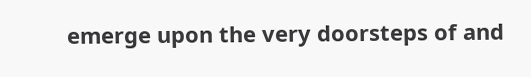emerge upon the very doorsteps of and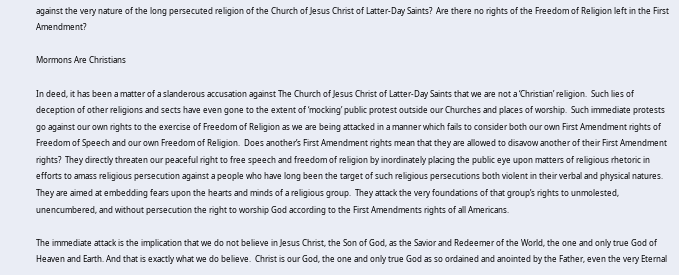against the very nature of the long persecuted religion of the Church of Jesus Christ of Latter-Day Saints?  Are there no rights of the Freedom of Religion left in the First Amendment?

Mormons Are Christians

In deed, it has been a matter of a slanderous accusation against The Church of Jesus Christ of Latter-Day Saints that we are not a ‘Christian’ religion.  Such lies of deception of other religions and sects have even gone to the extent of ‘mocking’ public protest outside our Churches and places of worship.  Such immediate protests go against our own rights to the exercise of Freedom of Religion as we are being attacked in a manner which fails to consider both our own First Amendment rights of Freedom of Speech and our own Freedom of Religion.  Does another’s First Amendment rights mean that they are allowed to disavow another of their First Amendment rights?  They directly threaten our peaceful right to free speech and freedom of religion by inordinately placing the public eye upon matters of religious rhetoric in efforts to amass religious persecution against a people who have long been the target of such religious persecutions both violent in their verbal and physical natures. They are aimed at embedding fears upon the hearts and minds of a religious group.  They attack the very foundations of that group’s rights to unmolested, unencumbered, and without persecution the right to worship God according to the First Amendments rights of all Americans.

The immediate attack is the implication that we do not believe in Jesus Christ, the Son of God, as the Savior and Redeemer of the World, the one and only true God of Heaven and Earth. And that is exactly what we do believe.  Christ is our God, the one and only true God as so ordained and anointed by the Father, even the very Eternal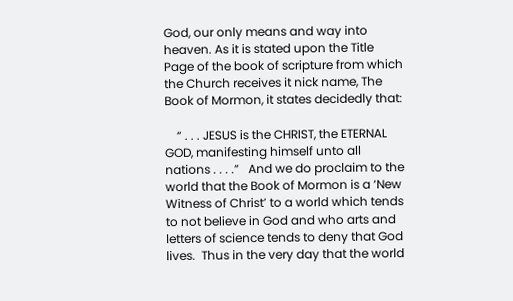God, our only means and way into heaven. As it is stated upon the Title Page of the book of scripture from which the Church receives it nick name, The Book of Mormon, it states decidedly that:

    “ . . . JESUS is the CHRIST, the ETERNAL GOD, manifesting himself unto all nations . . . .”   And we do proclaim to the world that the Book of Mormon is a ‘New Witness of Christ’ to a world which tends to not believe in God and who arts and letters of science tends to deny that God lives.  Thus in the very day that the world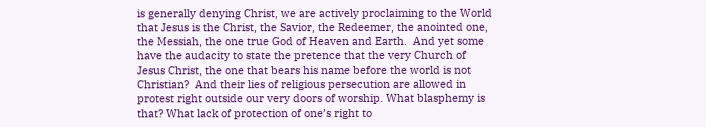is generally denying Christ, we are actively proclaiming to the World that Jesus is the Christ, the Savior, the Redeemer, the anointed one, the Messiah, the one true God of Heaven and Earth.  And yet some have the audacity to state the pretence that the very Church of Jesus Christ, the one that bears his name before the world is not Christian?  And their lies of religious persecution are allowed in protest right outside our very doors of worship. What blasphemy is that? What lack of protection of one’s right to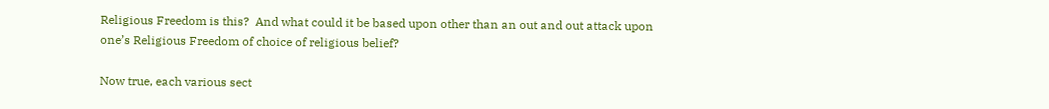Religious Freedom is this?  And what could it be based upon other than an out and out attack upon one’s Religious Freedom of choice of religious belief?

Now true, each various sect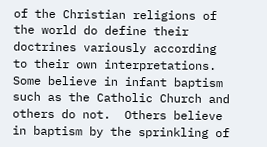of the Christian religions of the world do define their doctrines variously according to their own interpretations.  Some believe in infant baptism such as the Catholic Church and others do not.  Others believe in baptism by the sprinkling of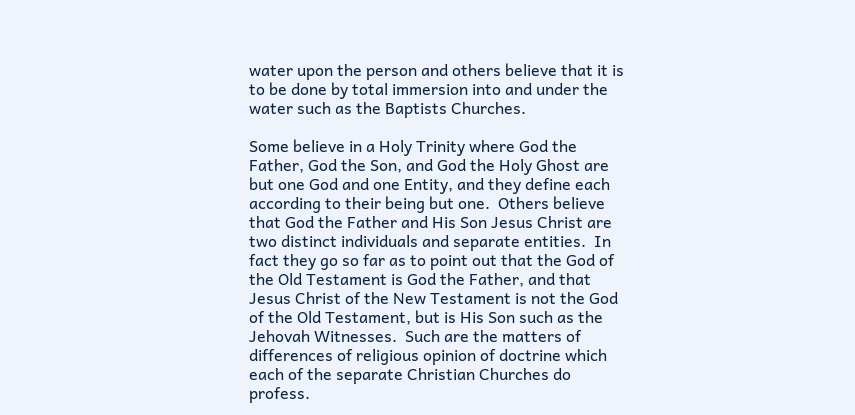water upon the person and others believe that it is to be done by total immersion into and under the water such as the Baptists Churches.

Some believe in a Holy Trinity where God the Father, God the Son, and God the Holy Ghost are but one God and one Entity, and they define each according to their being but one.  Others believe that God the Father and His Son Jesus Christ are two distinct individuals and separate entities.  In fact they go so far as to point out that the God of the Old Testament is God the Father, and that Jesus Christ of the New Testament is not the God of the Old Testament, but is His Son such as the Jehovah Witnesses.  Such are the matters of differences of religious opinion of doctrine which each of the separate Christian Churches do profess.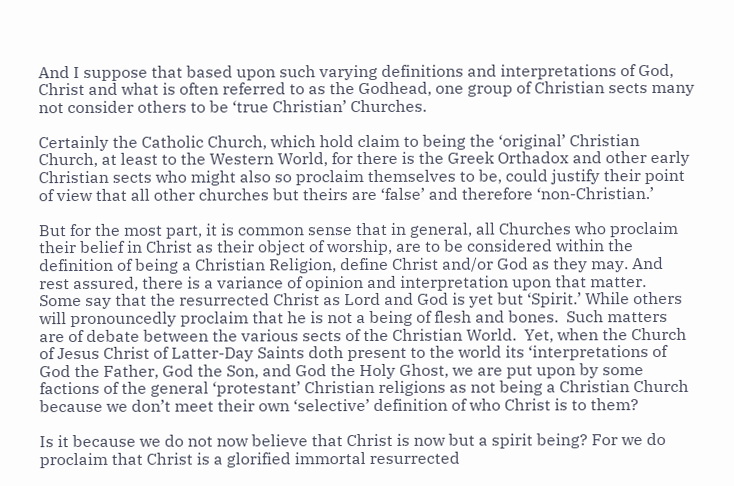And I suppose that based upon such varying definitions and interpretations of God, Christ and what is often referred to as the Godhead, one group of Christian sects many not consider others to be ‘true Christian’ Churches.

Certainly the Catholic Church, which hold claim to being the ‘original’ Christian Church, at least to the Western World, for there is the Greek Orthadox and other early Christian sects who might also so proclaim themselves to be, could justify their point of view that all other churches but theirs are ‘false’ and therefore ‘non-Christian.’

But for the most part, it is common sense that in general, all Churches who proclaim their belief in Christ as their object of worship, are to be considered within the definition of being a Christian Religion, define Christ and/or God as they may. And rest assured, there is a variance of opinion and interpretation upon that matter.  Some say that the resurrected Christ as Lord and God is yet but ‘Spirit.’ While others will pronouncedly proclaim that he is not a being of flesh and bones.  Such matters are of debate between the various sects of the Christian World.  Yet, when the Church of Jesus Christ of Latter-Day Saints doth present to the world its ‘interpretations of God the Father, God the Son, and God the Holy Ghost, we are put upon by some factions of the general ‘protestant’ Christian religions as not being a Christian Church because we don’t meet their own ‘selective’ definition of who Christ is to them?

Is it because we do not now believe that Christ is now but a spirit being? For we do proclaim that Christ is a glorified immortal resurrected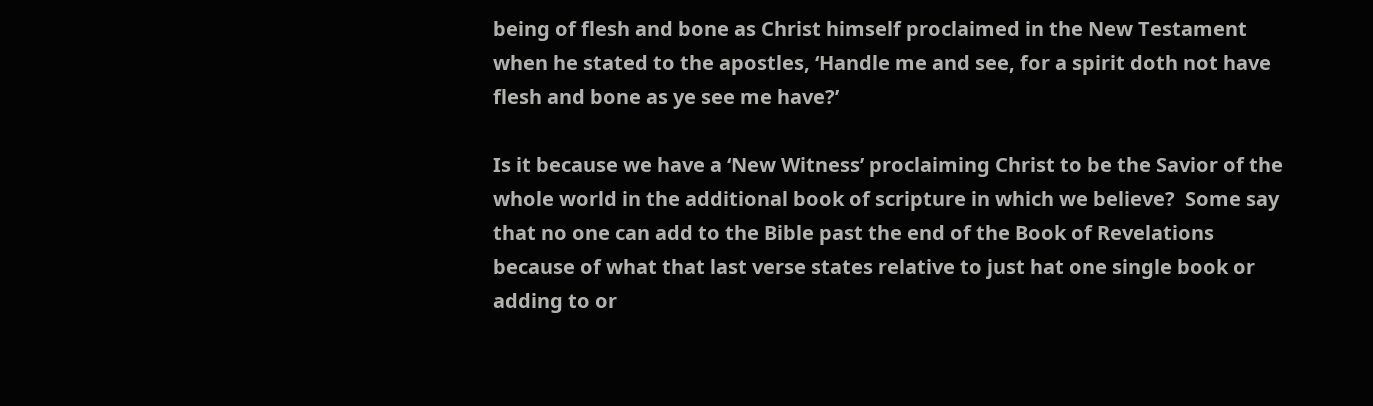being of flesh and bone as Christ himself proclaimed in the New Testament when he stated to the apostles, ‘Handle me and see, for a spirit doth not have flesh and bone as ye see me have?’

Is it because we have a ‘New Witness’ proclaiming Christ to be the Savior of the whole world in the additional book of scripture in which we believe?  Some say that no one can add to the Bible past the end of the Book of Revelations because of what that last verse states relative to just hat one single book or adding to or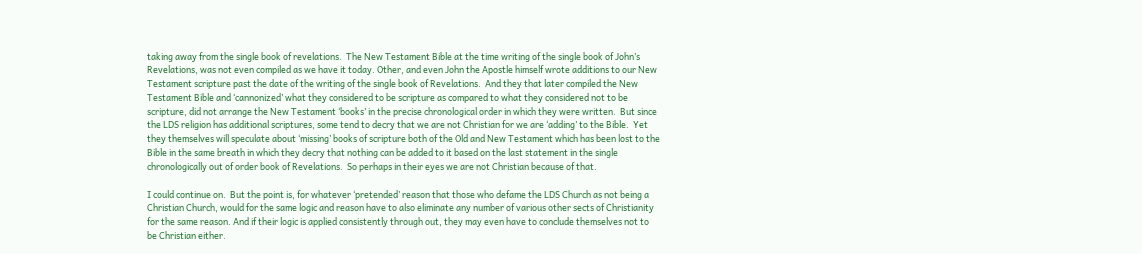taking away from the single book of revelations.  The New Testament Bible at the time writing of the single book of John’s Revelations, was not even compiled as we have it today. Other, and even John the Apostle himself wrote additions to our New Testament scripture past the date of the writing of the single book of Revelations.  And they that later compiled the New Testament Bible and ‘cannonized’ what they considered to be scripture as compared to what they considered not to be scripture, did not arrange the New Testament ‘books’ in the precise chronological order in which they were written.  But since the LDS religion has additional scriptures, some tend to decry that we are not Christian for we are ‘adding’ to the Bible.  Yet they themselves will speculate about ‘missing’ books of scripture both of the Old and New Testament which has been lost to the Bible in the same breath in which they decry that nothing can be added to it based on the last statement in the single chronologically out of order book of Revelations.  So perhaps in their eyes we are not Christian because of that.

I could continue on.  But the point is, for whatever ‘pretended’ reason that those who defame the LDS Church as not being a Christian Church, would for the same logic and reason have to also eliminate any number of various other sects of Christianity for the same reason. And if their logic is applied consistently through out, they may even have to conclude themselves not to be Christian either.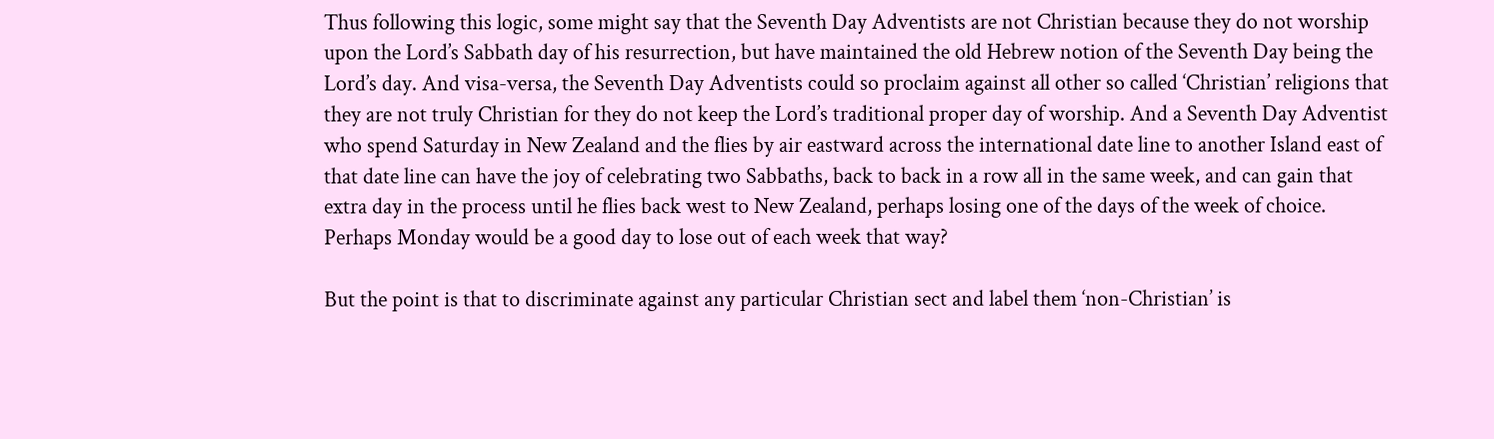Thus following this logic, some might say that the Seventh Day Adventists are not Christian because they do not worship upon the Lord’s Sabbath day of his resurrection, but have maintained the old Hebrew notion of the Seventh Day being the Lord’s day. And visa-versa, the Seventh Day Adventists could so proclaim against all other so called ‘Christian’ religions that they are not truly Christian for they do not keep the Lord’s traditional proper day of worship. And a Seventh Day Adventist who spend Saturday in New Zealand and the flies by air eastward across the international date line to another Island east of that date line can have the joy of celebrating two Sabbaths, back to back in a row all in the same week, and can gain that extra day in the process until he flies back west to New Zealand, perhaps losing one of the days of the week of choice. Perhaps Monday would be a good day to lose out of each week that way?

But the point is that to discriminate against any particular Christian sect and label them ‘non-Christian’ is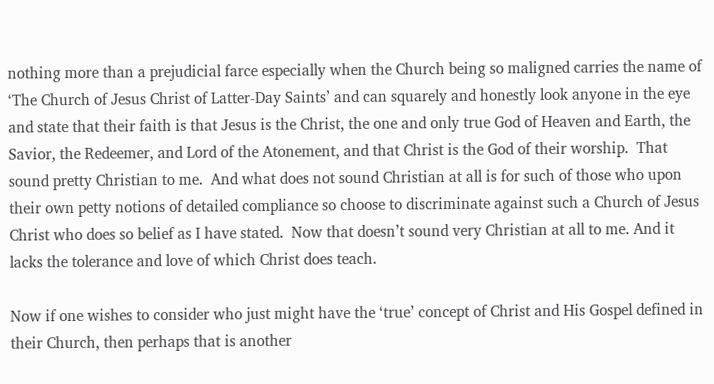nothing more than a prejudicial farce especially when the Church being so maligned carries the name of ‘The Church of Jesus Christ of Latter-Day Saints’ and can squarely and honestly look anyone in the eye and state that their faith is that Jesus is the Christ, the one and only true God of Heaven and Earth, the Savior, the Redeemer, and Lord of the Atonement, and that Christ is the God of their worship.  That sound pretty Christian to me.  And what does not sound Christian at all is for such of those who upon their own petty notions of detailed compliance so choose to discriminate against such a Church of Jesus Christ who does so belief as I have stated.  Now that doesn’t sound very Christian at all to me. And it lacks the tolerance and love of which Christ does teach.

Now if one wishes to consider who just might have the ‘true’ concept of Christ and His Gospel defined in their Church, then perhaps that is another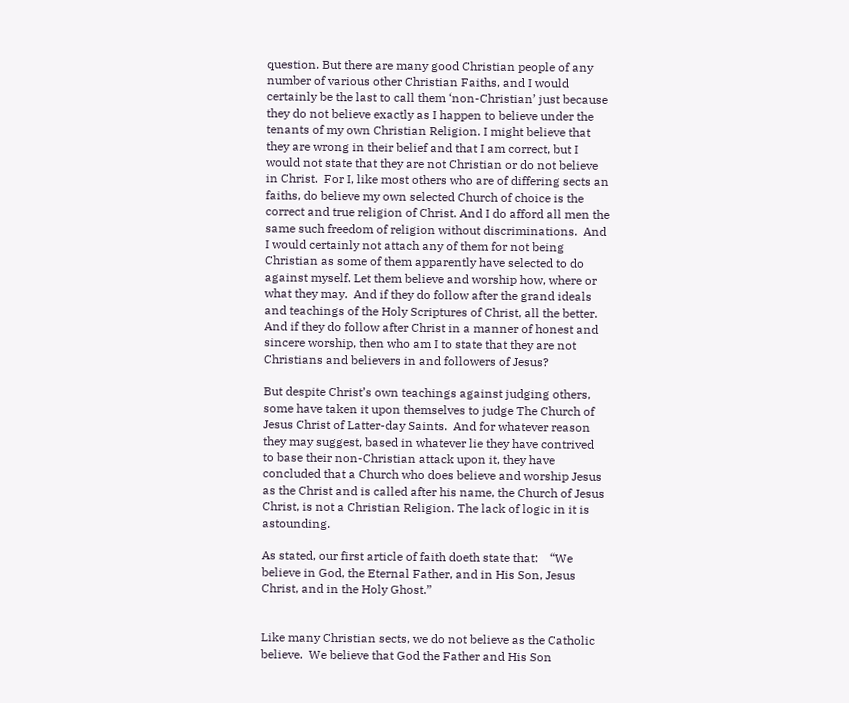question. But there are many good Christian people of any number of various other Christian Faiths, and I would certainly be the last to call them ‘non-Christian’ just because they do not believe exactly as I happen to believe under the tenants of my own Christian Religion. I might believe that they are wrong in their belief and that I am correct, but I would not state that they are not Christian or do not believe in Christ.  For I, like most others who are of differing sects an faiths, do believe my own selected Church of choice is the correct and true religion of Christ. And I do afford all men the same such freedom of religion without discriminations.  And I would certainly not attach any of them for not being Christian as some of them apparently have selected to do against myself. Let them believe and worship how, where or what they may.  And if they do follow after the grand ideals and teachings of the Holy Scriptures of Christ, all the better.  And if they do follow after Christ in a manner of honest and sincere worship, then who am I to state that they are not Christians and believers in and followers of Jesus?

But despite Christ’s own teachings against judging others, some have taken it upon themselves to judge The Church of Jesus Christ of Latter-day Saints.  And for whatever reason they may suggest, based in whatever lie they have contrived to base their non-Christian attack upon it, they have concluded that a Church who does believe and worship Jesus as the Christ and is called after his name, the Church of Jesus Christ, is not a Christian Religion. The lack of logic in it is astounding.

As stated, our first article of faith doeth state that:    “We believe in God, the Eternal Father, and in His Son, Jesus Christ, and in the Holy Ghost.”


Like many Christian sects, we do not believe as the Catholic believe.  We believe that God the Father and His Son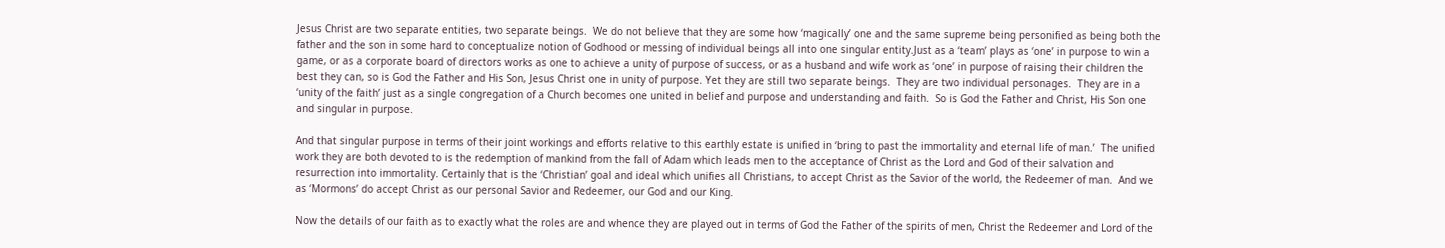Jesus Christ are two separate entities, two separate beings.  We do not believe that they are some how ‘magically’ one and the same supreme being personified as being both the father and the son in some hard to conceptualize notion of Godhood or messing of individual beings all into one singular entity.Just as a ‘team’ plays as ‘one’ in purpose to win a game, or as a corporate board of directors works as one to achieve a unity of purpose of success, or as a husband and wife work as ‘one’ in purpose of raising their children the best they can, so is God the Father and His Son, Jesus Christ one in unity of purpose. Yet they are still two separate beings.  They are two individual personages.  They are in a ‘unity of the faith’ just as a single congregation of a Church becomes one united in belief and purpose and understanding and faith.  So is God the Father and Christ, His Son one and singular in purpose.

And that singular purpose in terms of their joint workings and efforts relative to this earthly estate is unified in ‘bring to past the immortality and eternal life of man.’  The unified work they are both devoted to is the redemption of mankind from the fall of Adam which leads men to the acceptance of Christ as the Lord and God of their salvation and resurrection into immortality. Certainly that is the ‘Christian’ goal and ideal which unifies all Christians, to accept Christ as the Savior of the world, the Redeemer of man.  And we as ‘Mormons’ do accept Christ as our personal Savior and Redeemer, our God and our King.

Now the details of our faith as to exactly what the roles are and whence they are played out in terms of God the Father of the spirits of men, Christ the Redeemer and Lord of the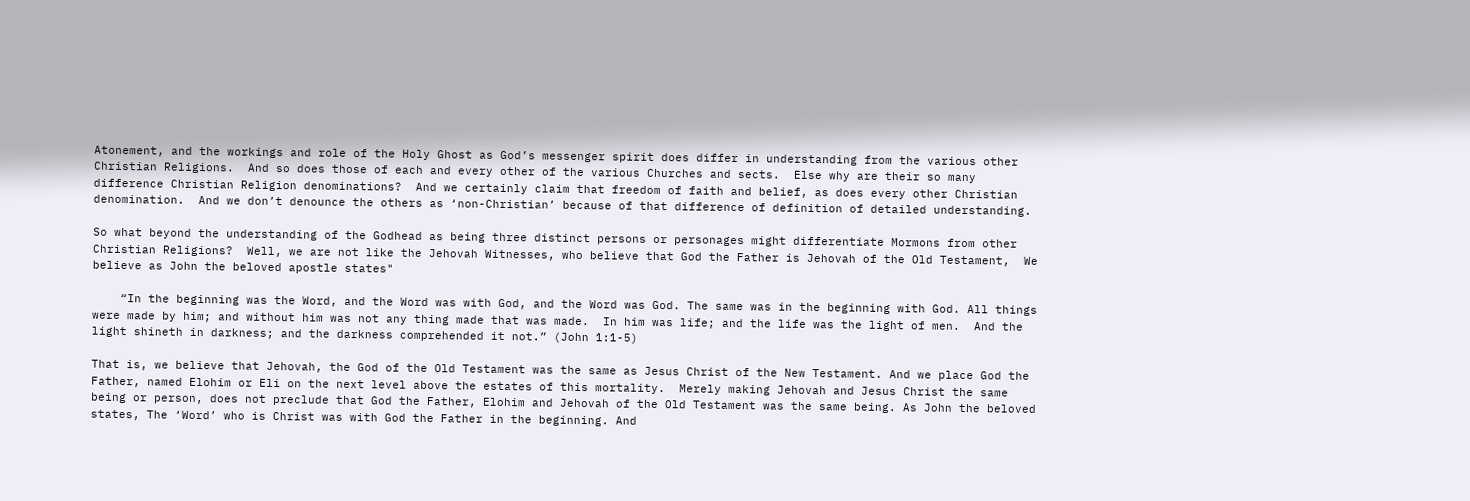Atonement, and the workings and role of the Holy Ghost as God’s messenger spirit does differ in understanding from the various other Christian Religions.  And so does those of each and every other of the various Churches and sects.  Else why are their so many difference Christian Religion denominations?  And we certainly claim that freedom of faith and belief, as does every other Christian denomination.  And we don’t denounce the others as ‘non-Christian’ because of that difference of definition of detailed understanding.

So what beyond the understanding of the Godhead as being three distinct persons or personages might differentiate Mormons from other Christian Religions?  Well, we are not like the Jehovah Witnesses, who believe that God the Father is Jehovah of the Old Testament,  We believe as John the beloved apostle states"

    “In the beginning was the Word, and the Word was with God, and the Word was God. The same was in the beginning with God. All things were made by him; and without him was not any thing made that was made.  In him was life; and the life was the light of men.  And the light shineth in darkness; and the darkness comprehended it not.” (John 1:1-5)

That is, we believe that Jehovah, the God of the Old Testament was the same as Jesus Christ of the New Testament. And we place God the Father, named Elohim or Eli on the next level above the estates of this mortality.  Merely making Jehovah and Jesus Christ the same being or person, does not preclude that God the Father, Elohim and Jehovah of the Old Testament was the same being. As John the beloved states, The ‘Word’ who is Christ was with God the Father in the beginning. And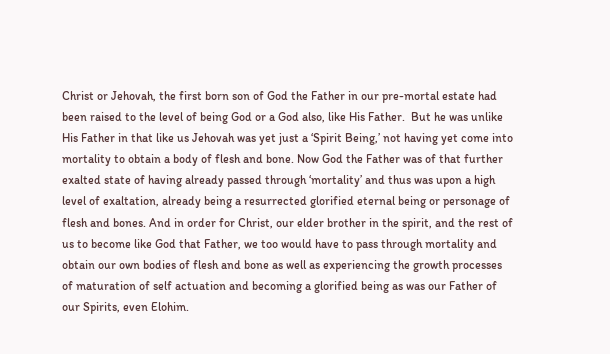Christ or Jehovah, the first born son of God the Father in our pre-mortal estate had been raised to the level of being God or a God also, like His Father.  But he was unlike His Father in that like us Jehovah was yet just a ‘Spirit Being,’ not having yet come into mortality to obtain a body of flesh and bone. Now God the Father was of that further exalted state of having already passed through ‘mortality’ and thus was upon a high level of exaltation, already being a resurrected glorified eternal being or personage of flesh and bones. And in order for Christ, our elder brother in the spirit, and the rest of us to become like God that Father, we too would have to pass through mortality and obtain our own bodies of flesh and bone as well as experiencing the growth processes of maturation of self actuation and becoming a glorified being as was our Father of our Spirits, even Elohim.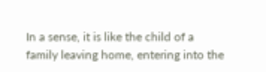In a sense, it is like the child of a family leaving home, entering into the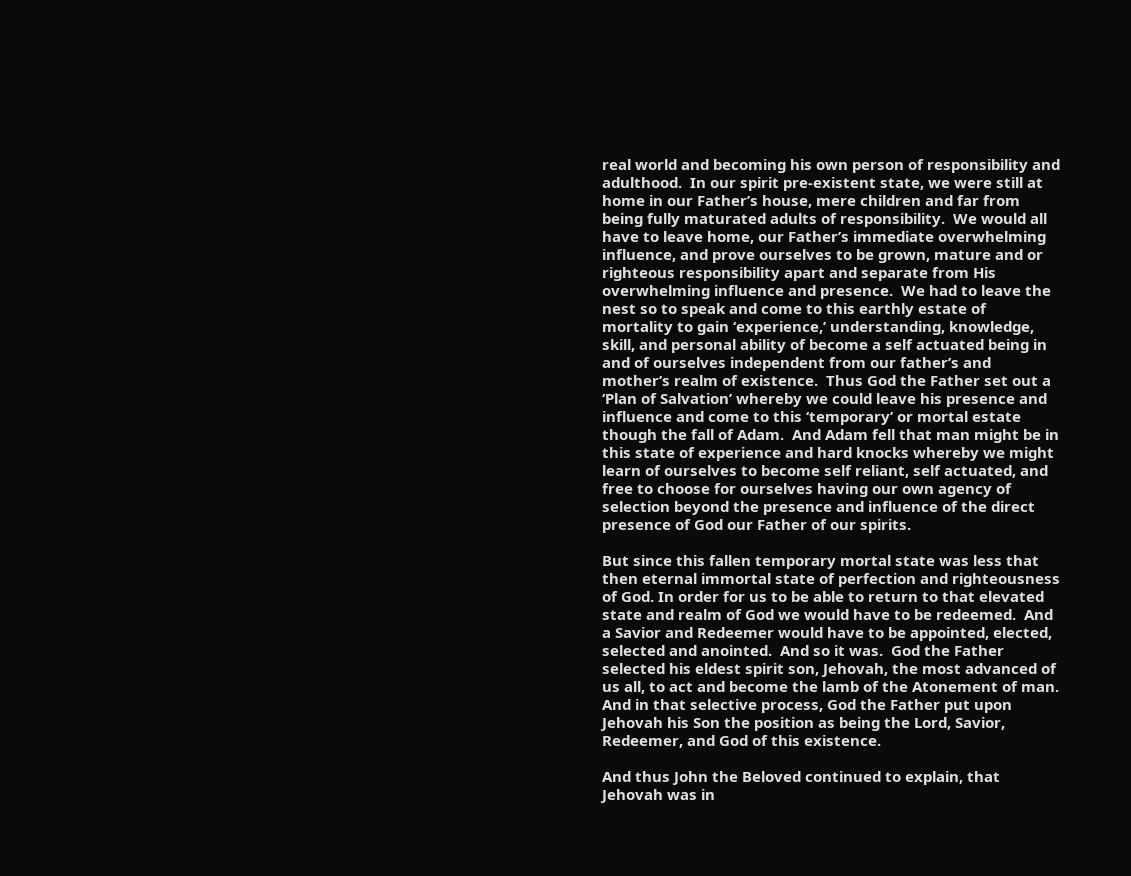real world and becoming his own person of responsibility and adulthood.  In our spirit pre-existent state, we were still at home in our Father’s house, mere children and far from being fully maturated adults of responsibility.  We would all have to leave home, our Father’s immediate overwhelming influence, and prove ourselves to be grown, mature and or righteous responsibility apart and separate from His overwhelming influence and presence.  We had to leave the nest so to speak and come to this earthly estate of mortality to gain ‘experience,’ understanding, knowledge, skill, and personal ability of become a self actuated being in and of ourselves independent from our father’s and mother’s realm of existence.  Thus God the Father set out a ‘Plan of Salvation’ whereby we could leave his presence and influence and come to this ‘temporary’ or mortal estate though the fall of Adam.  And Adam fell that man might be in this state of experience and hard knocks whereby we might learn of ourselves to become self reliant, self actuated, and free to choose for ourselves having our own agency of selection beyond the presence and influence of the direct presence of God our Father of our spirits.

But since this fallen temporary mortal state was less that then eternal immortal state of perfection and righteousness of God. In order for us to be able to return to that elevated state and realm of God we would have to be redeemed.  And a Savior and Redeemer would have to be appointed, elected, selected and anointed.  And so it was.  God the Father selected his eldest spirit son, Jehovah, the most advanced of us all, to act and become the lamb of the Atonement of man.  And in that selective process, God the Father put upon Jehovah his Son the position as being the Lord, Savior, Redeemer, and God of this existence.

And thus John the Beloved continued to explain, that Jehovah was in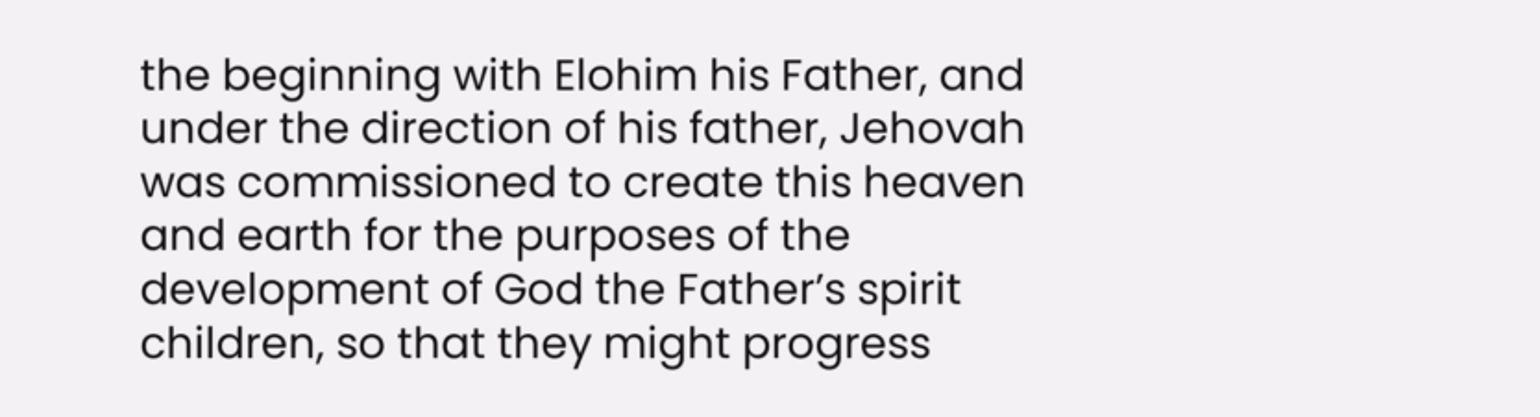the beginning with Elohim his Father, and under the direction of his father, Jehovah was commissioned to create this heaven and earth for the purposes of the development of God the Father’s spirit children, so that they might progress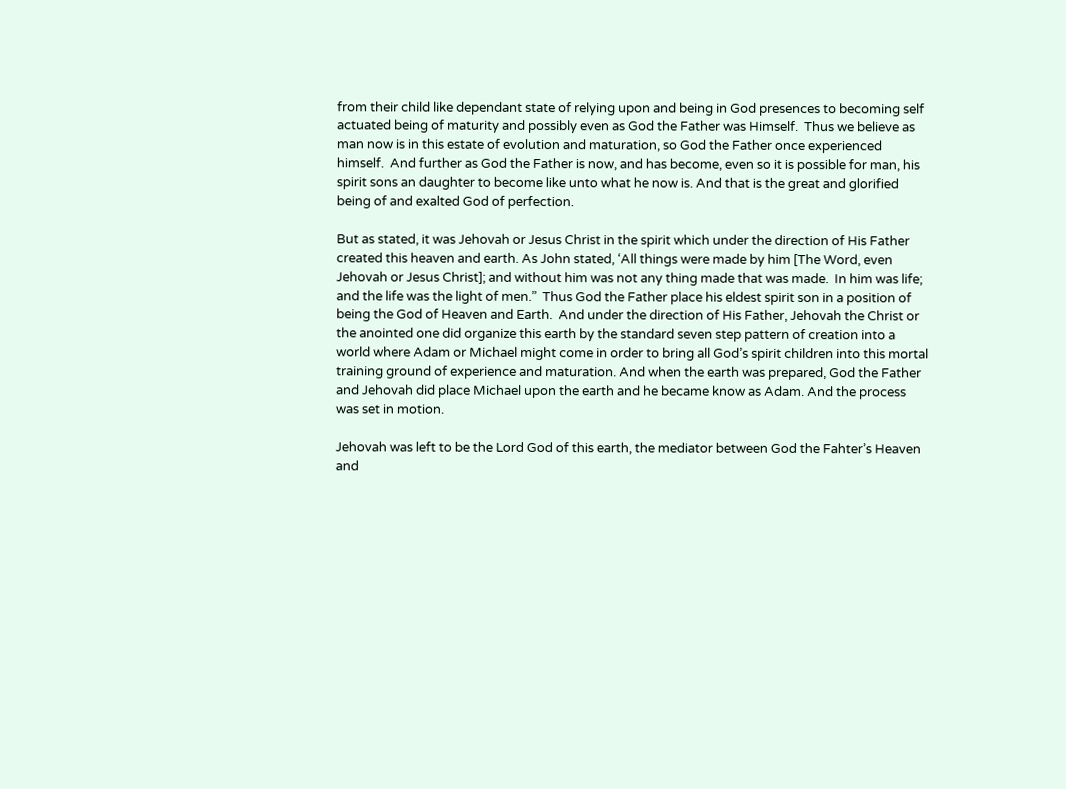from their child like dependant state of relying upon and being in God presences to becoming self actuated being of maturity and possibly even as God the Father was Himself.  Thus we believe as man now is in this estate of evolution and maturation, so God the Father once experienced himself.  And further as God the Father is now, and has become, even so it is possible for man, his spirit sons an daughter to become like unto what he now is. And that is the great and glorified being of and exalted God of perfection.

But as stated, it was Jehovah or Jesus Christ in the spirit which under the direction of His Father created this heaven and earth. As John stated, ‘All things were made by him [The Word, even Jehovah or Jesus Christ]; and without him was not any thing made that was made.  In him was life; and the life was the light of men.”  Thus God the Father place his eldest spirit son in a position of being the God of Heaven and Earth.  And under the direction of His Father, Jehovah the Christ or the anointed one did organize this earth by the standard seven step pattern of creation into a world where Adam or Michael might come in order to bring all God’s spirit children into this mortal training ground of experience and maturation. And when the earth was prepared, God the Father and Jehovah did place Michael upon the earth and he became know as Adam. And the process was set in motion.

Jehovah was left to be the Lord God of this earth, the mediator between God the Fahter’s Heaven and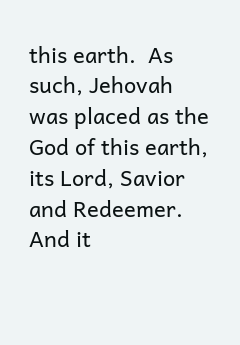this earth.  As such, Jehovah was placed as the God of this earth, its Lord, Savior and Redeemer. And it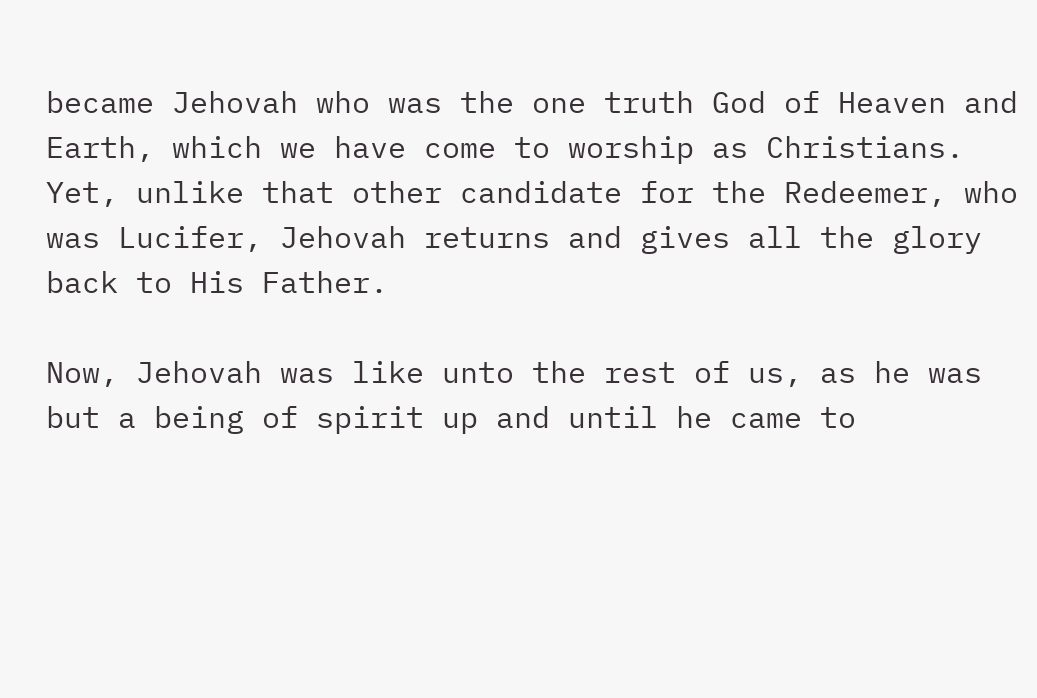became Jehovah who was the one truth God of Heaven and Earth, which we have come to worship as Christians. Yet, unlike that other candidate for the Redeemer, who was Lucifer, Jehovah returns and gives all the glory back to His Father.

Now, Jehovah was like unto the rest of us, as he was but a being of spirit up and until he came to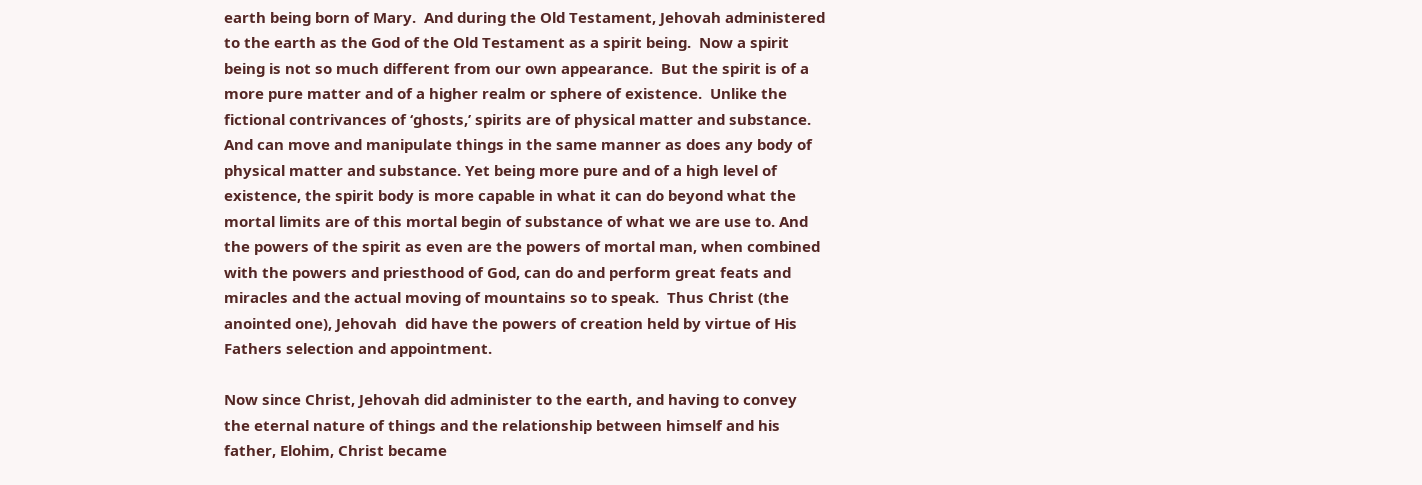earth being born of Mary.  And during the Old Testament, Jehovah administered to the earth as the God of the Old Testament as a spirit being.  Now a spirit being is not so much different from our own appearance.  But the spirit is of a more pure matter and of a higher realm or sphere of existence.  Unlike the fictional contrivances of ‘ghosts,’ spirits are of physical matter and substance. And can move and manipulate things in the same manner as does any body of physical matter and substance. Yet being more pure and of a high level of existence, the spirit body is more capable in what it can do beyond what the mortal limits are of this mortal begin of substance of what we are use to. And the powers of the spirit as even are the powers of mortal man, when combined with the powers and priesthood of God, can do and perform great feats and miracles and the actual moving of mountains so to speak.  Thus Christ (the anointed one), Jehovah  did have the powers of creation held by virtue of His Fathers selection and appointment.

Now since Christ, Jehovah did administer to the earth, and having to convey the eternal nature of things and the relationship between himself and his father, Elohim, Christ became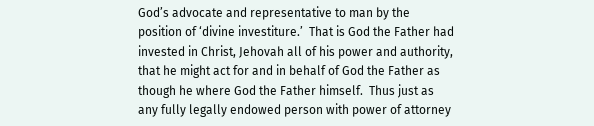God’s advocate and representative to man by the position of ‘divine investiture.’  That is God the Father had invested in Christ, Jehovah all of his power and authority, that he might act for and in behalf of God the Father as though he where God the Father himself.  Thus just as any fully legally endowed person with power of attorney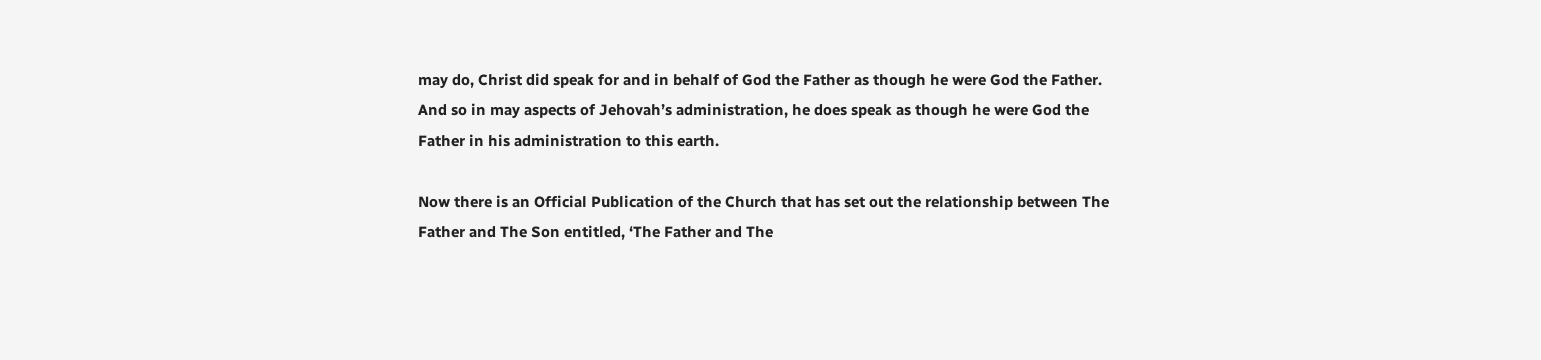may do, Christ did speak for and in behalf of God the Father as though he were God the Father. And so in may aspects of Jehovah’s administration, he does speak as though he were God the Father in his administration to this earth.

Now there is an Official Publication of the Church that has set out the relationship between The Father and The Son entitled, ‘The Father and The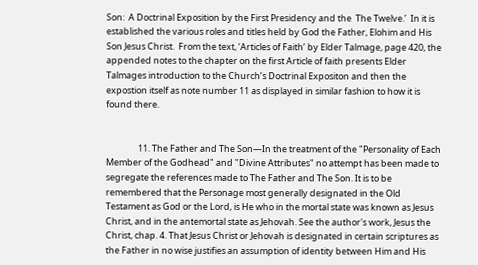Son:  A Doctrinal Exposition by the First Presidency and the  The Twelve.’  In it is established the various roles and titles held by God the Father, Elohim and His Son Jesus Christ.  From the text, ‘Articles of Faith’ by Elder Talmage, page 420, the appended notes to the chapter on the first Article of faith presents Elder Talmages introduction to the Church’s Doctrinal Expositon and then the expostion itself as note number 11 as displayed in similar fashion to how it is found there.


                11. The Father and The Son—In the treatment of the "Personality of Each Member of the Godhead" and "Divine Attributes" no attempt has been made to segregate the references made to The Father and The Son. It is to be remembered that the Personage most generally designated in the Old Testament as God or the Lord, is He who in the mortal state was known as Jesus Christ, and in the antemortal state as Jehovah. See the author's work, Jesus the Christ, chap. 4. That Jesus Christ or Jehovah is designated in certain scriptures as the Father in no wise justifies an assumption of identity between Him and His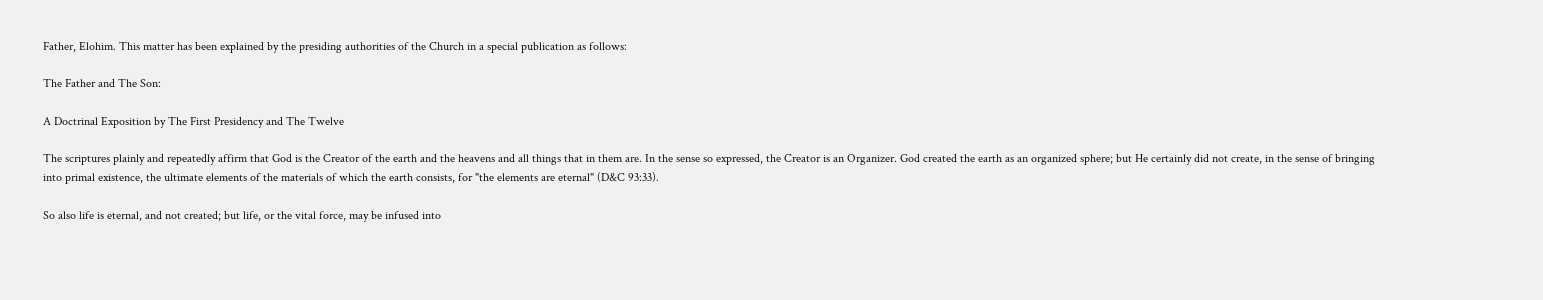Father, Elohim. This matter has been explained by the presiding authorities of the Church in a special publication as follows:

The Father and The Son:

A Doctrinal Exposition by The First Presidency and The Twelve

The scriptures plainly and repeatedly affirm that God is the Creator of the earth and the heavens and all things that in them are. In the sense so expressed, the Creator is an Organizer. God created the earth as an organized sphere; but He certainly did not create, in the sense of bringing into primal existence, the ultimate elements of the materials of which the earth consists, for "the elements are eternal" (D&C 93:33).

So also life is eternal, and not created; but life, or the vital force, may be infused into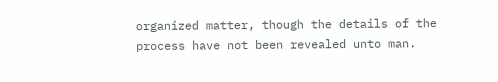organized matter, though the details of the process have not been revealed unto man.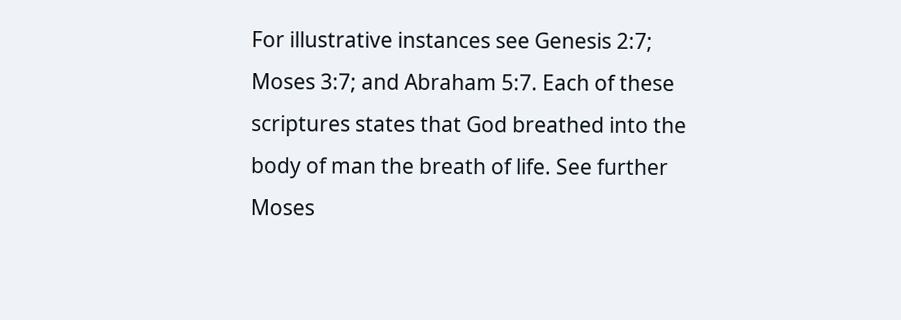For illustrative instances see Genesis 2:7; Moses 3:7; and Abraham 5:7. Each of these scriptures states that God breathed into the body of man the breath of life. See further Moses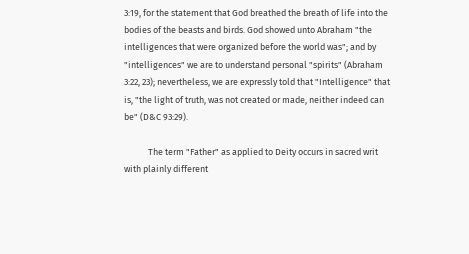3:19, for the statement that God breathed the breath of life into the bodies of the beasts and birds. God showed unto Abraham "the intelligences that were organized before the world was"; and by "intelligences" we are to understand personal "spirits" (Abraham 3:22, 23); nevertheless, we are expressly told that "Intelligence" that is, "the light of truth, was not created or made, neither indeed can be" (D&C 93:29).

            The term "Father" as applied to Deity occurs in sacred writ with plainly different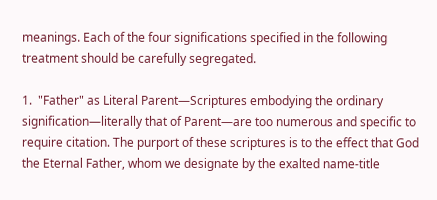meanings. Each of the four significations specified in the following treatment should be carefully segregated.

1.  "Father" as Literal Parent—Scriptures embodying the ordinary  signification—literally that of Parent—are too numerous and specific to require citation. The purport of these scriptures is to the effect that God the Eternal Father, whom we designate by the exalted name-title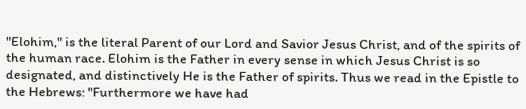"Elohim," is the literal Parent of our Lord and Savior Jesus Christ, and of the spirits of the human race. Elohim is the Father in every sense in which Jesus Christ is so designated, and distinctively He is the Father of spirits. Thus we read in the Epistle to the Hebrews: "Furthermore we have had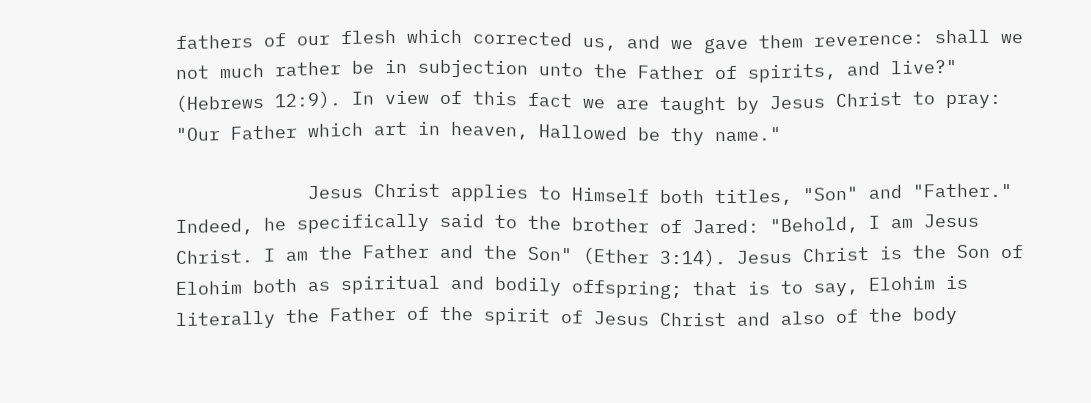fathers of our flesh which corrected us, and we gave them reverence: shall we not much rather be in subjection unto the Father of spirits, and live?" (Hebrews 12:9). In view of this fact we are taught by Jesus Christ to pray: "Our Father which art in heaven, Hallowed be thy name."

            Jesus Christ applies to Himself both titles, "Son" and "Father." Indeed, he specifically said to the brother of Jared: "Behold, I am Jesus Christ. I am the Father and the Son" (Ether 3:14). Jesus Christ is the Son of Elohim both as spiritual and bodily offspring; that is to say, Elohim is literally the Father of the spirit of Jesus Christ and also of the body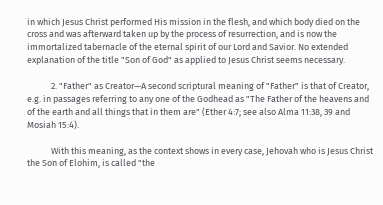in which Jesus Christ performed His mission in the flesh, and which body died on the cross and was afterward taken up by the process of resurrection, and is now the immortalized tabernacle of the eternal spirit of our Lord and Savior. No extended explanation of the title "Son of God" as applied to Jesus Christ seems necessary.

            2. "Father" as Creator—A second scriptural meaning of "Father" is that of Creator, e.g. in passages referring to any one of the Godhead as "The Father of the heavens and of the earth and all things that in them are" (Ether 4:7; see also Alma 11:38, 39 and Mosiah 15:4).

            With this meaning, as the context shows in every case, Jehovah who is Jesus Christ the Son of Elohim, is called "the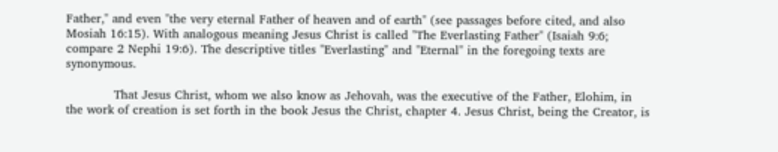Father," and even "the very eternal Father of heaven and of earth" (see passages before cited, and also Mosiah 16:15). With analogous meaning Jesus Christ is called "The Everlasting Father" (Isaiah 9:6; compare 2 Nephi 19:6). The descriptive titles "Everlasting" and "Eternal" in the foregoing texts are synonymous.

            That Jesus Christ, whom we also know as Jehovah, was the executive of the Father, Elohim, in the work of creation is set forth in the book Jesus the Christ, chapter 4. Jesus Christ, being the Creator, is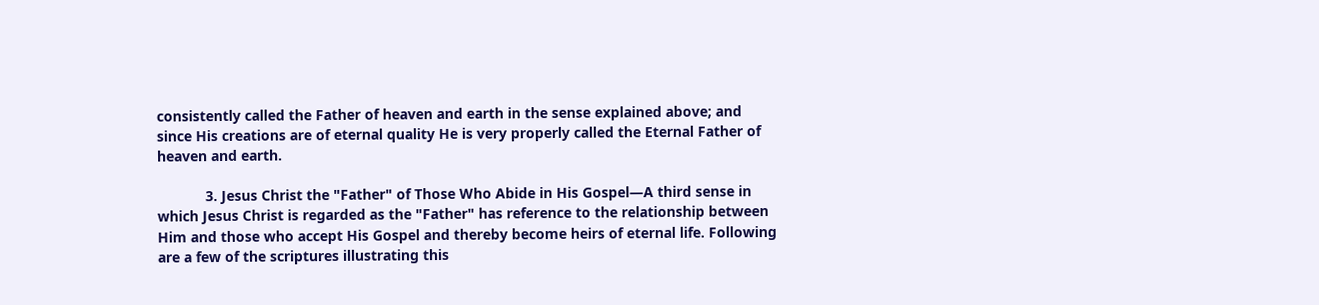consistently called the Father of heaven and earth in the sense explained above; and since His creations are of eternal quality He is very properly called the Eternal Father of heaven and earth.

            3. Jesus Christ the "Father" of Those Who Abide in His Gospel—A third sense in which Jesus Christ is regarded as the "Father" has reference to the relationship between Him and those who accept His Gospel and thereby become heirs of eternal life. Following are a few of the scriptures illustrating this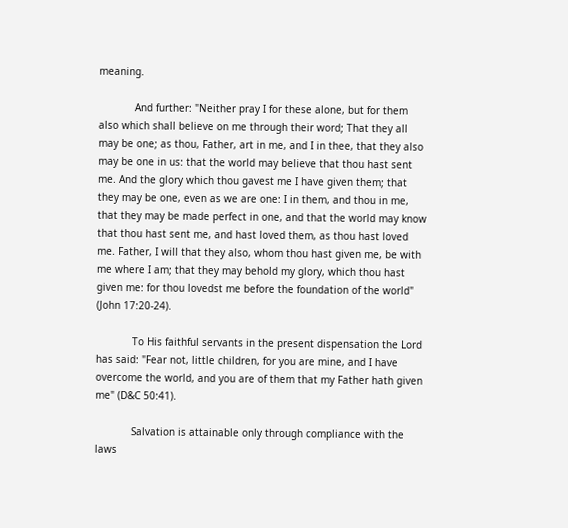meaning.

            And further: "Neither pray I for these alone, but for them also which shall believe on me through their word; That they all may be one; as thou, Father, art in me, and I in thee, that they also may be one in us: that the world may believe that thou hast sent me. And the glory which thou gavest me I have given them; that they may be one, even as we are one: I in them, and thou in me, that they may be made perfect in one, and that the world may know that thou hast sent me, and hast loved them, as thou hast loved me. Father, I will that they also, whom thou hast given me, be with me where I am; that they may behold my glory, which thou hast given me: for thou lovedst me before the foundation of the world" (John 17:20-24).

            To His faithful servants in the present dispensation the Lord has said: "Fear not, little children, for you are mine, and I have overcome the world, and you are of them that my Father hath given me" (D&C 50:41).

            Salvation is attainable only through compliance with the laws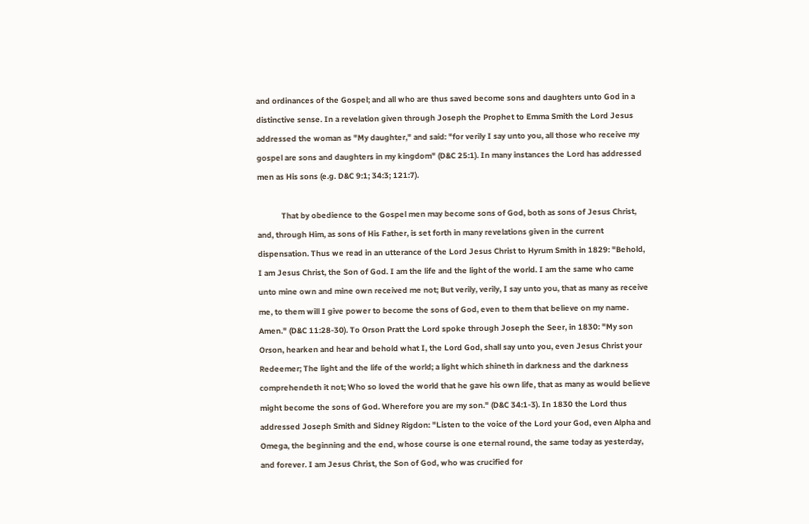and ordinances of the Gospel; and all who are thus saved become sons and daughters unto God in a distinctive sense. In a revelation given through Joseph the Prophet to Emma Smith the Lord Jesus addressed the woman as "My daughter," and said: "for verily I say unto you, all those who receive my gospel are sons and daughters in my kingdom" (D&C 25:1). In many instances the Lord has addressed men as His sons (e.g. D&C 9:1; 34:3; 121:7).

            That by obedience to the Gospel men may become sons of God, both as sons of Jesus Christ, and, through Him, as sons of His Father, is set forth in many revelations given in the current dispensation. Thus we read in an utterance of the Lord Jesus Christ to Hyrum Smith in 1829: "Behold, I am Jesus Christ, the Son of God. I am the life and the light of the world. I am the same who came unto mine own and mine own received me not; But verily, verily, I say unto you, that as many as receive me, to them will I give power to become the sons of God, even to them that believe on my name. Amen." (D&C 11:28-30). To Orson Pratt the Lord spoke through Joseph the Seer, in 1830: "My son Orson, hearken and hear and behold what I, the Lord God, shall say unto you, even Jesus Christ your Redeemer; The light and the life of the world; a light which shineth in darkness and the darkness comprehendeth it not; Who so loved the world that he gave his own life, that as many as would believe might become the sons of God. Wherefore you are my son." (D&C 34:1-3). In 1830 the Lord thus addressed Joseph Smith and Sidney Rigdon: "Listen to the voice of the Lord your God, even Alpha and Omega, the beginning and the end, whose course is one eternal round, the same today as yesterday, and forever. I am Jesus Christ, the Son of God, who was crucified for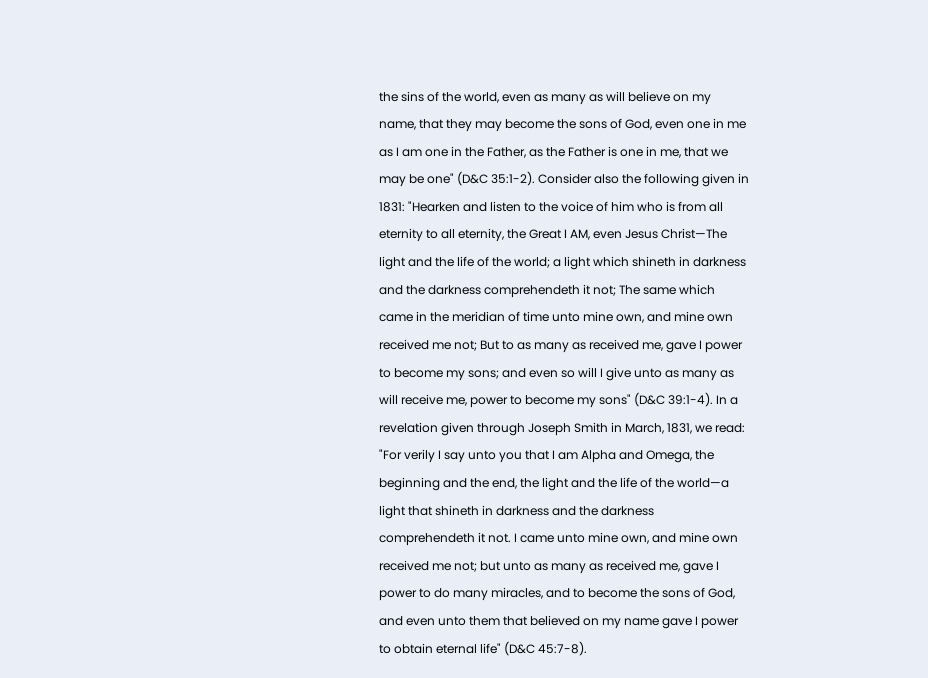the sins of the world, even as many as will believe on my name, that they may become the sons of God, even one in me as I am one in the Father, as the Father is one in me, that we may be one" (D&C 35:1-2). Consider also the following given in 1831: "Hearken and listen to the voice of him who is from all eternity to all eternity, the Great I AM, even Jesus Christ—The light and the life of the world; a light which shineth in darkness and the darkness comprehendeth it not; The same which came in the meridian of time unto mine own, and mine own received me not; But to as many as received me, gave I power to become my sons; and even so will I give unto as many as will receive me, power to become my sons" (D&C 39:1-4). In a revelation given through Joseph Smith in March, 1831, we read: "For verily I say unto you that I am Alpha and Omega, the beginning and the end, the light and the life of the world—a light that shineth in darkness and the darkness comprehendeth it not. I came unto mine own, and mine own received me not; but unto as many as received me, gave I power to do many miracles, and to become the sons of God, and even unto them that believed on my name gave I power to obtain eternal life" (D&C 45:7-8).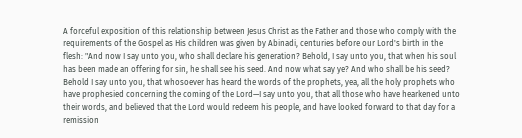A forceful exposition of this relationship between Jesus Christ as the Father and those who comply with the requirements of the Gospel as His children was given by Abinadi, centuries before our Lord's birth in the flesh: "And now I say unto you, who shall declare his generation? Behold, I say unto you, that when his soul has been made an offering for sin, he shall see his seed. And now what say ye? And who shall be his seed? Behold I say unto you, that whosoever has heard the words of the prophets, yea, all the holy prophets who have prophesied concerning the coming of the Lord—I say unto you, that all those who have hearkened unto their words, and believed that the Lord would redeem his people, and have looked forward to that day for a remission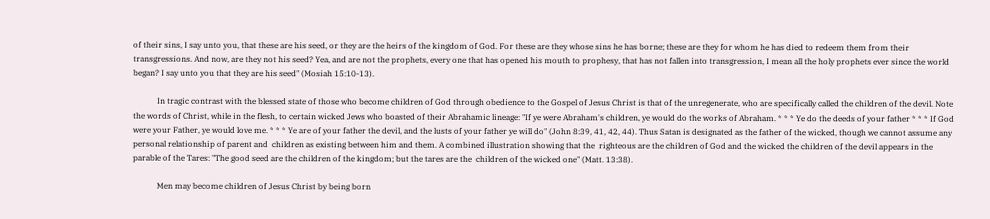of their sins, I say unto you, that these are his seed, or they are the heirs of the kingdom of God. For these are they whose sins he has borne; these are they for whom he has died to redeem them from their transgressions. And now, are they not his seed? Yea, and are not the prophets, every one that has opened his mouth to prophesy, that has not fallen into transgression, I mean all the holy prophets ever since the world began? I say unto you that they are his seed" (Mosiah 15:10-13).

            In tragic contrast with the blessed state of those who become children of God through obedience to the Gospel of Jesus Christ is that of the unregenerate, who are specifically called the children of the devil. Note the words of Christ, while in the flesh, to certain wicked Jews who boasted of their Abrahamic lineage: "If ye were Abraham's children, ye would do the works of Abraham. * * * Ye do the deeds of your father * * * If God were your Father, ye would love me. * * * Ye are of your father the devil, and the lusts of your father ye will do" (John 8:39, 41, 42, 44). Thus Satan is designated as the father of the wicked, though we cannot assume any personal relationship of parent and  children as existing between him and them. A combined illustration showing that the  righteous are the children of God and the wicked the children of the devil appears in the parable of the Tares: "The good seed are the children of the kingdom; but the tares are the  children of the wicked one" (Matt. 13:38).

            Men may become children of Jesus Christ by being born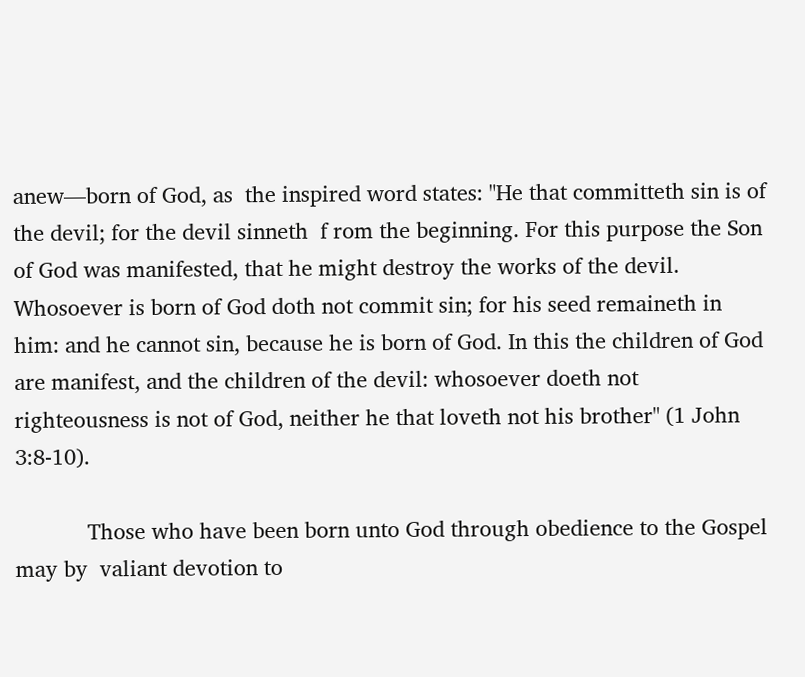anew—born of God, as  the inspired word states: "He that committeth sin is of the devil; for the devil sinneth  f rom the beginning. For this purpose the Son of God was manifested, that he might destroy the works of the devil. Whosoever is born of God doth not commit sin; for his seed remaineth in him: and he cannot sin, because he is born of God. In this the children of God are manifest, and the children of the devil: whosoever doeth not righteousness is not of God, neither he that loveth not his brother" (1 John 3:8-10).

            Those who have been born unto God through obedience to the Gospel may by  valiant devotion to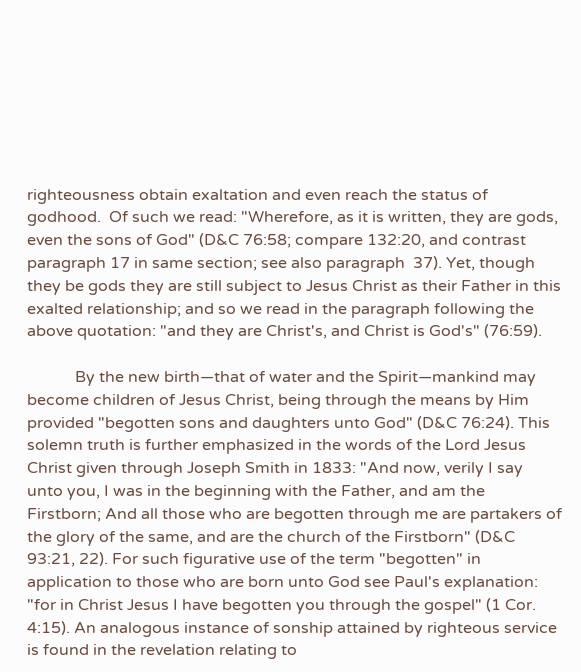righteousness obtain exaltation and even reach the status of godhood.  Of such we read: "Wherefore, as it is written, they are gods, even the sons of God" (D&C 76:58; compare 132:20, and contrast paragraph 17 in same section; see also paragraph  37). Yet, though they be gods they are still subject to Jesus Christ as their Father in this exalted relationship; and so we read in the paragraph following the above quotation: "and they are Christ's, and Christ is God's" (76:59).

            By the new birth—that of water and the Spirit—mankind may become children of Jesus Christ, being through the means by Him provided "begotten sons and daughters unto God" (D&C 76:24). This solemn truth is further emphasized in the words of the Lord Jesus Christ given through Joseph Smith in 1833: "And now, verily I say unto you, I was in the beginning with the Father, and am the Firstborn; And all those who are begotten through me are partakers of the glory of the same, and are the church of the Firstborn" (D&C 93:21, 22). For such figurative use of the term "begotten" in application to those who are born unto God see Paul's explanation: "for in Christ Jesus I have begotten you through the gospel" (1 Cor. 4:15). An analogous instance of sonship attained by righteous service is found in the revelation relating to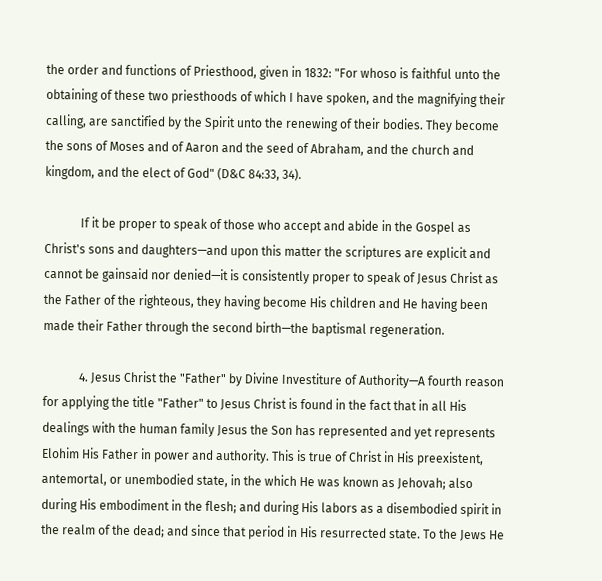the order and functions of Priesthood, given in 1832: "For whoso is faithful unto the obtaining of these two priesthoods of which I have spoken, and the magnifying their calling, are sanctified by the Spirit unto the renewing of their bodies. They become the sons of Moses and of Aaron and the seed of Abraham, and the church and kingdom, and the elect of God" (D&C 84:33, 34).

            If it be proper to speak of those who accept and abide in the Gospel as Christ's sons and daughters—and upon this matter the scriptures are explicit and cannot be gainsaid nor denied—it is consistently proper to speak of Jesus Christ as the Father of the righteous, they having become His children and He having been made their Father through the second birth—the baptismal regeneration.

            4. Jesus Christ the "Father" by Divine Investiture of Authority—A fourth reason for applying the title "Father" to Jesus Christ is found in the fact that in all His dealings with the human family Jesus the Son has represented and yet represents Elohim His Father in power and authority. This is true of Christ in His preexistent, antemortal, or unembodied state, in the which He was known as Jehovah; also during His embodiment in the flesh; and during His labors as a disembodied spirit in the realm of the dead; and since that period in His resurrected state. To the Jews He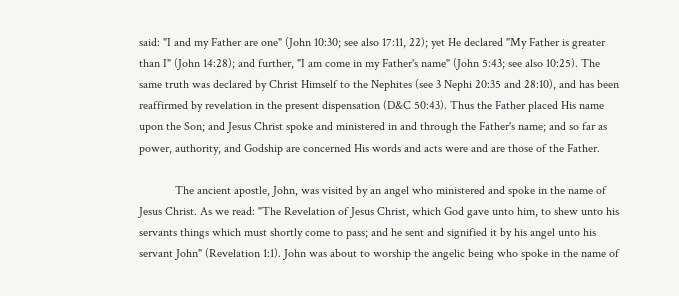said: "I and my Father are one" (John 10:30; see also 17:11, 22); yet He declared "My Father is greater than I" (John 14:28); and further, "I am come in my Father's name" (John 5:43; see also 10:25). The same truth was declared by Christ Himself to the Nephites (see 3 Nephi 20:35 and 28:10), and has been reaffirmed by revelation in the present dispensation (D&C 50:43). Thus the Father placed His name upon the Son; and Jesus Christ spoke and ministered in and through the Father's name; and so far as power, authority, and Godship are concerned His words and acts were and are those of the Father.

            The ancient apostle, John, was visited by an angel who ministered and spoke in the name of Jesus Christ. As we read: "The Revelation of Jesus Christ, which God gave unto him, to shew unto his servants things which must shortly come to pass; and he sent and signified it by his angel unto his servant John" (Revelation 1:1). John was about to worship the angelic being who spoke in the name of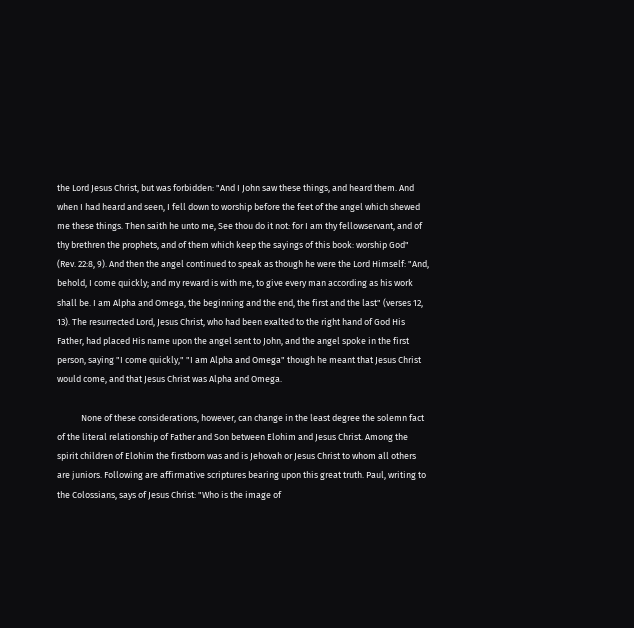the Lord Jesus Christ, but was forbidden: "And I John saw these things, and heard them. And when I had heard and seen, I fell down to worship before the feet of the angel which shewed me these things. Then saith he unto me, See thou do it not: for I am thy fellowservant, and of thy brethren the prophets, and of them which keep the sayings of this book: worship God" (Rev. 22:8, 9). And then the angel continued to speak as though he were the Lord Himself: "And, behold, I come quickly; and my reward is with me, to give every man according as his work shall be. I am Alpha and Omega, the beginning and the end, the first and the last" (verses 12, 13). The resurrected Lord, Jesus Christ, who had been exalted to the right hand of God His Father, had placed His name upon the angel sent to John, and the angel spoke in the first person, saying "I come quickly," "I am Alpha and Omega" though he meant that Jesus Christ would come, and that Jesus Christ was Alpha and Omega.

            None of these considerations, however, can change in the least degree the solemn fact of the literal relationship of Father and Son between Elohim and Jesus Christ. Among the spirit children of Elohim the firstborn was and is Jehovah or Jesus Christ to whom all others are juniors. Following are affirmative scriptures bearing upon this great truth. Paul, writing to the Colossians, says of Jesus Christ: "Who is the image of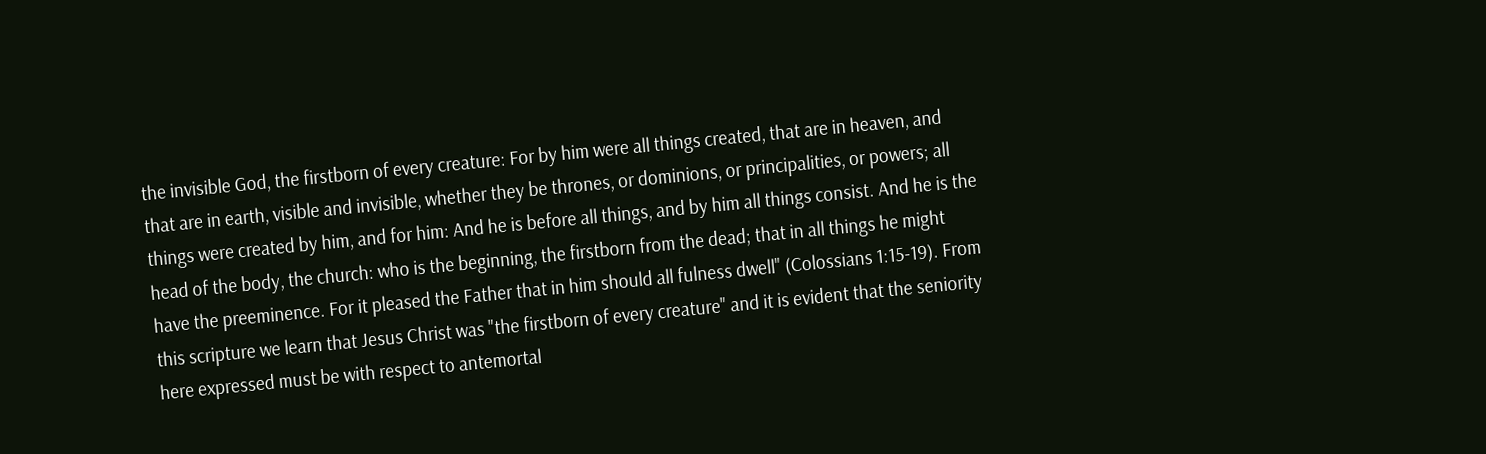the invisible God, the firstborn of every creature: For by him were all things created, that are in heaven, and that are in earth, visible and invisible, whether they be thrones, or dominions, or principalities, or powers; all things were created by him, and for him: And he is before all things, and by him all things consist. And he is the head of the body, the church: who is the beginning, the firstborn from the dead; that in all things he might have the preeminence. For it pleased the Father that in him should all fulness dwell" (Colossians 1:15-19). From this scripture we learn that Jesus Christ was "the firstborn of every creature" and it is evident that the seniority here expressed must be with respect to antemortal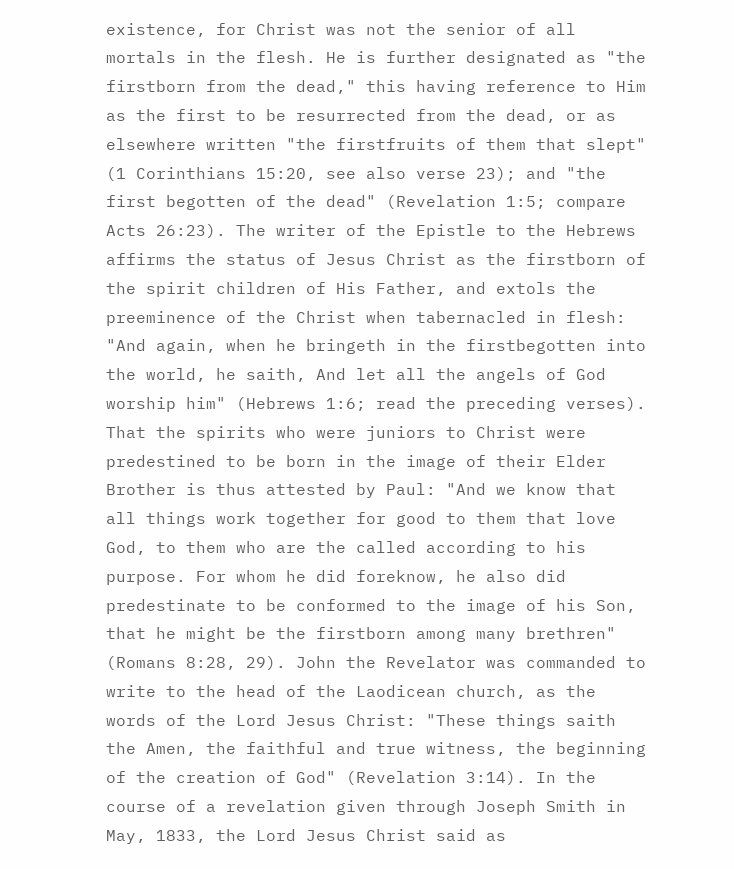existence, for Christ was not the senior of all mortals in the flesh. He is further designated as "the firstborn from the dead," this having reference to Him as the first to be resurrected from the dead, or as elsewhere written "the firstfruits of them that slept" (1 Corinthians 15:20, see also verse 23); and "the first begotten of the dead" (Revelation 1:5; compare Acts 26:23). The writer of the Epistle to the Hebrews affirms the status of Jesus Christ as the firstborn of the spirit children of His Father, and extols the preeminence of the Christ when tabernacled in flesh: "And again, when he bringeth in the firstbegotten into the world, he saith, And let all the angels of God worship him" (Hebrews 1:6; read the preceding verses). That the spirits who were juniors to Christ were predestined to be born in the image of their Elder Brother is thus attested by Paul: "And we know that all things work together for good to them that love God, to them who are the called according to his purpose. For whom he did foreknow, he also did predestinate to be conformed to the image of his Son, that he might be the firstborn among many brethren" (Romans 8:28, 29). John the Revelator was commanded to write to the head of the Laodicean church, as the words of the Lord Jesus Christ: "These things saith the Amen, the faithful and true witness, the beginning of the creation of God" (Revelation 3:14). In the course of a revelation given through Joseph Smith in May, 1833, the Lord Jesus Christ said as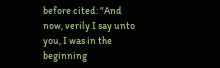before cited: "And now, verily I say unto you, I was in the beginning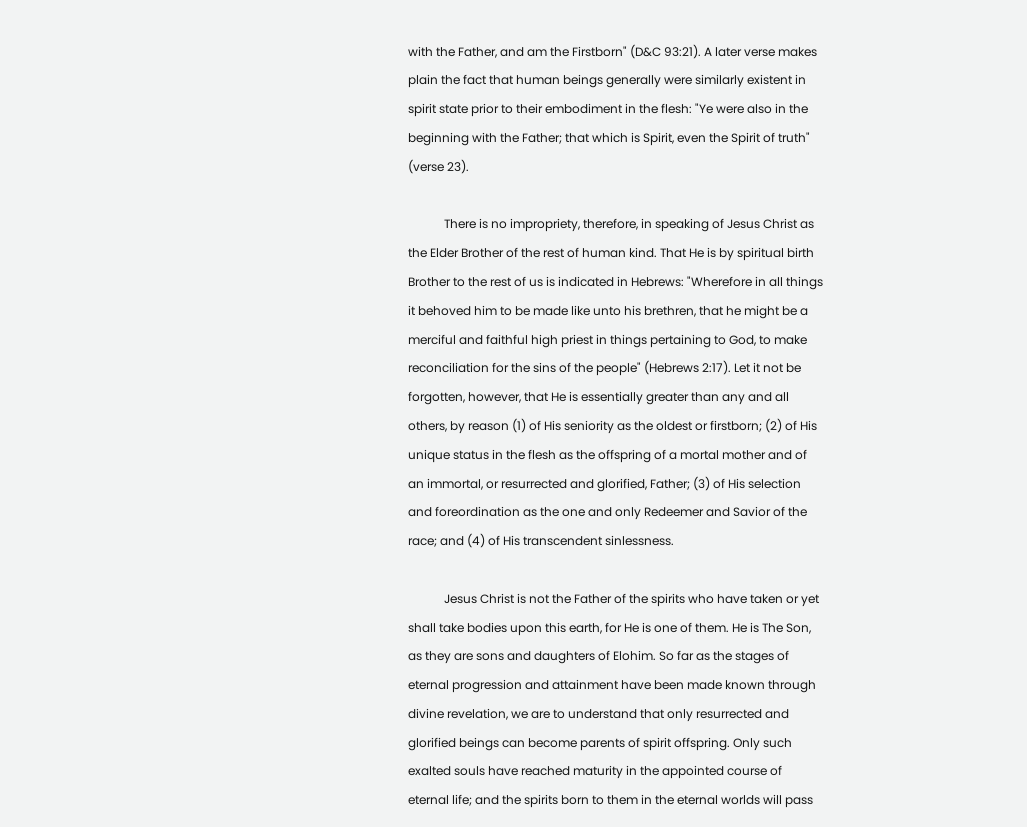with the Father, and am the Firstborn" (D&C 93:21). A later verse makes plain the fact that human beings generally were similarly existent in spirit state prior to their embodiment in the flesh: "Ye were also in the beginning with the Father; that which is Spirit, even the Spirit of truth" (verse 23).

            There is no impropriety, therefore, in speaking of Jesus Christ as the Elder Brother of the rest of human kind. That He is by spiritual birth Brother to the rest of us is indicated in Hebrews: "Wherefore in all things it behoved him to be made like unto his brethren, that he might be a merciful and faithful high priest in things pertaining to God, to make reconciliation for the sins of the people" (Hebrews 2:17). Let it not be forgotten, however, that He is essentially greater than any and all others, by reason (1) of His seniority as the oldest or firstborn; (2) of His unique status in the flesh as the offspring of a mortal mother and of an immortal, or resurrected and glorified, Father; (3) of His selection and foreordination as the one and only Redeemer and Savior of the race; and (4) of His transcendent sinlessness.

            Jesus Christ is not the Father of the spirits who have taken or yet shall take bodies upon this earth, for He is one of them. He is The Son, as they are sons and daughters of Elohim. So far as the stages of eternal progression and attainment have been made known through divine revelation, we are to understand that only resurrected and glorified beings can become parents of spirit offspring. Only such exalted souls have reached maturity in the appointed course of eternal life; and the spirits born to them in the eternal worlds will pass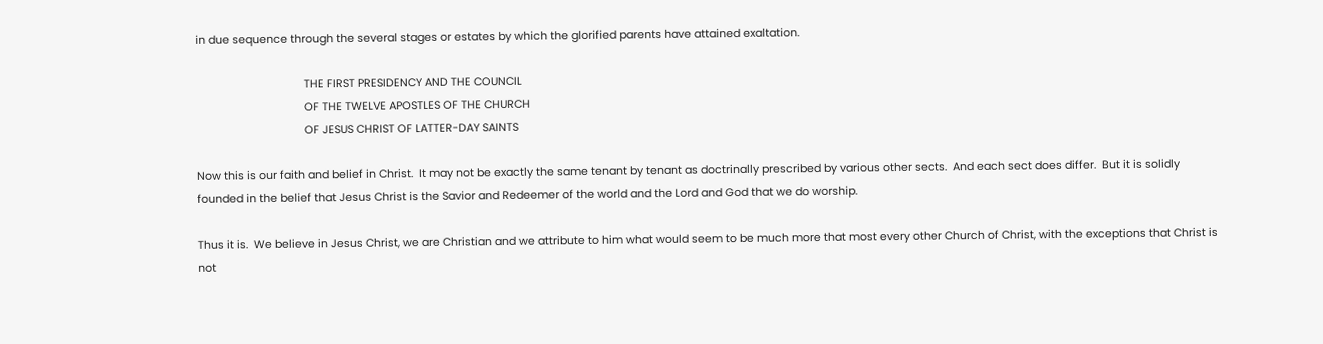in due sequence through the several stages or estates by which the glorified parents have attained exaltation.

                                    THE FIRST PRESIDENCY AND THE COUNCIL
                                    OF THE TWELVE APOSTLES OF THE CHURCH
                                    OF JESUS CHRIST OF LATTER-DAY SAINTS

Now this is our faith and belief in Christ.  It may not be exactly the same tenant by tenant as doctrinally prescribed by various other sects.  And each sect does differ.  But it is solidly founded in the belief that Jesus Christ is the Savior and Redeemer of the world and the Lord and God that we do worship.

Thus it is.  We believe in Jesus Christ, we are Christian and we attribute to him what would seem to be much more that most every other Church of Christ, with the exceptions that Christ is not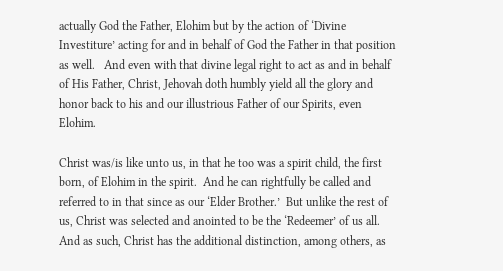actually God the Father, Elohim but by the action of ‘Divine Investiture’ acting for and in behalf of God the Father in that position as well.   And even with that divine legal right to act as and in behalf of His Father, Christ, Jehovah doth humbly yield all the glory and honor back to his and our illustrious Father of our Spirits, even Elohim.

Christ was/is like unto us, in that he too was a spirit child, the first born, of Elohim in the spirit.  And he can rightfully be called and referred to in that since as our ‘Elder Brother.’  But unlike the rest of us, Christ was selected and anointed to be the ‘Redeemer’ of us all.  And as such, Christ has the additional distinction, among others, as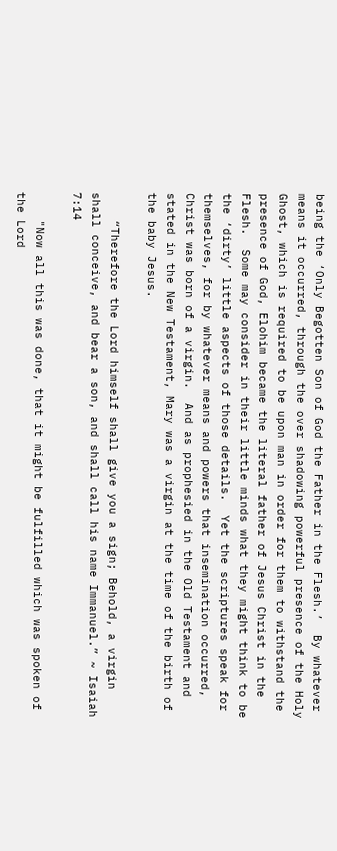being the ‘Only Begotten Son of God the Father in the Flesh.’  By whatever means it occurred, through the over shadowing powerful presence of the Holy Ghost, which is required to be upon man in order for them to withstand the presence of God, Elohim became the literal father of Jesus Christ in the Flesh.  Some may consider in their little minds what they might think to be the ‘dirty’ little aspects of those details.  Yet the scriptures speak for themselves, for by whatever means and powers that insemination occurred, Christ was born of a virgin.  And as prophesied in the Old Testament and stated in the New Testament, Mary was a virgin at the time of the birth of the baby Jesus.

    “Therefore the Lord himself shall give you a sign; Behold, a virgin shall conceive, and bear a son, and shall call his name Immanuel.” ~ Isaiah 7:14

    "Now all this was done, that it might be fulfilled which was spoken of the Lord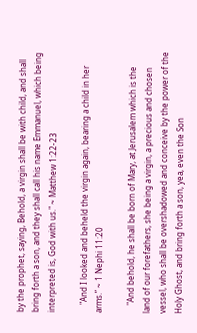by the prophet, saying, Behold, a virgin shall be with child, and shall bring forth a son, and they shall call his name Emmanuel, which being interpreted is, God with us." ~ Matthew 1:22-23

    "And I looked and beheld the virgin again, bearing a child in her arms.” ~ 1 Nephi 11:20

    "And behold, he shall be born of Mary, at Jerusalem which is the land of our forefathers, she being a virgin, a precious and chosen vessel, who shall be overshadowed and conceive by the power of the Holy Ghost, and bring forth a son, yea, even the Son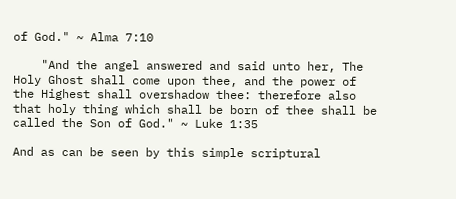of God." ~ Alma 7:10

    "And the angel answered and said unto her, The Holy Ghost shall come upon thee, and the power of the Highest shall overshadow thee: therefore also that holy thing which shall be born of thee shall be called the Son of God." ~ Luke 1:35

And as can be seen by this simple scriptural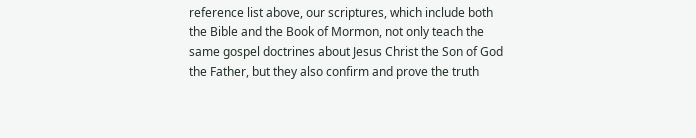reference list above, our scriptures, which include both the Bible and the Book of Mormon, not only teach the same gospel doctrines about Jesus Christ the Son of God the Father, but they also confirm and prove the truth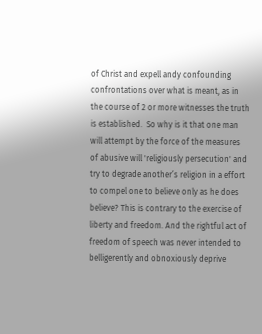of Christ and expell andy confounding confrontations over what is meant, as in the course of 2 or more witnesses the truth is established.  So why is it that one man will attempt by the force of the measures of abusive will 'religiously persecution' and try to degrade another’s religion in a effort to compel one to believe only as he does believe? This is contrary to the exercise of liberty and freedom. And the rightful act of freedom of speech was never intended to belligerently and obnoxiously deprive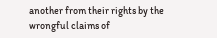another from their rights by the wrongful claims of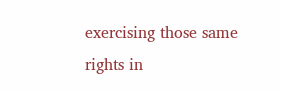exercising those same rights in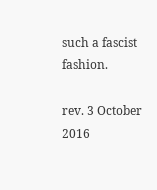such a fascist fashion.

rev. 3 October 2016